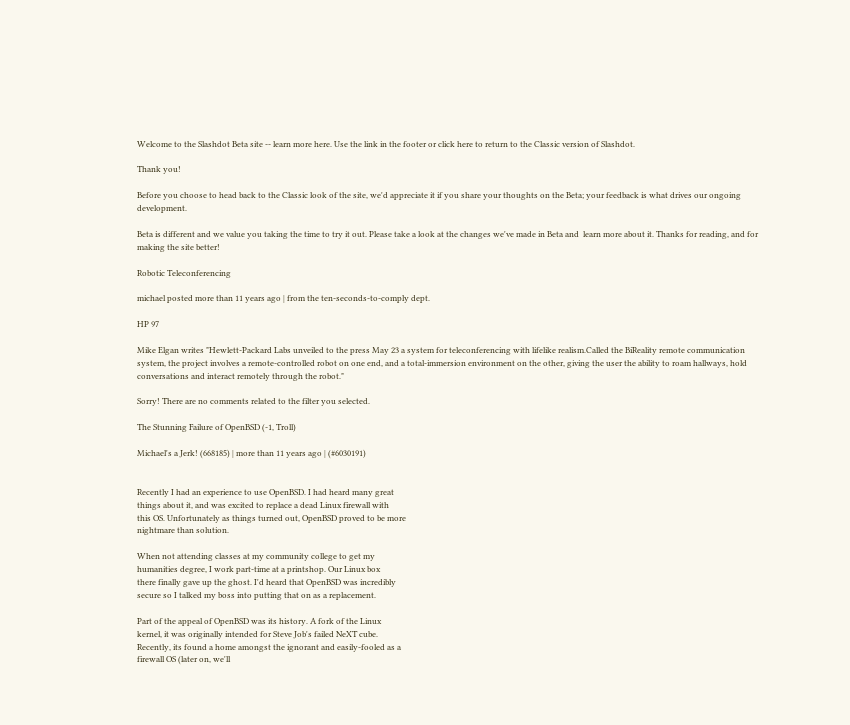Welcome to the Slashdot Beta site -- learn more here. Use the link in the footer or click here to return to the Classic version of Slashdot.

Thank you!

Before you choose to head back to the Classic look of the site, we'd appreciate it if you share your thoughts on the Beta; your feedback is what drives our ongoing development.

Beta is different and we value you taking the time to try it out. Please take a look at the changes we've made in Beta and  learn more about it. Thanks for reading, and for making the site better!

Robotic Teleconferencing

michael posted more than 11 years ago | from the ten-seconds-to-comply dept.

HP 97

Mike Elgan writes "Hewlett-Packard Labs unveiled to the press May 23 a system for teleconferencing with lifelike realism.Called the BiReality remote communication system, the project involves a remote-controlled robot on one end, and a total-immersion environment on the other, giving the user the ability to roam hallways, hold conversations and interact remotely through the robot."

Sorry! There are no comments related to the filter you selected.

The Stunning Failure of OpenBSD (-1, Troll)

Michael's a Jerk! (668185) | more than 11 years ago | (#6030191)


Recently I had an experience to use OpenBSD. I had heard many great
things about it, and was excited to replace a dead Linux firewall with
this OS. Unfortunately as things turned out, OpenBSD proved to be more
nightmare than solution.

When not attending classes at my community college to get my
humanities degree, I work part-time at a printshop. Our Linux box
there finally gave up the ghost. I'd heard that OpenBSD was incredibly
secure so I talked my boss into putting that on as a replacement.

Part of the appeal of OpenBSD was its history. A fork of the Linux
kernel, it was originally intended for Steve Job's failed NeXT cube.
Recently, its found a home amongst the ignorant and easily-fooled as a
firewall OS (later on, we'll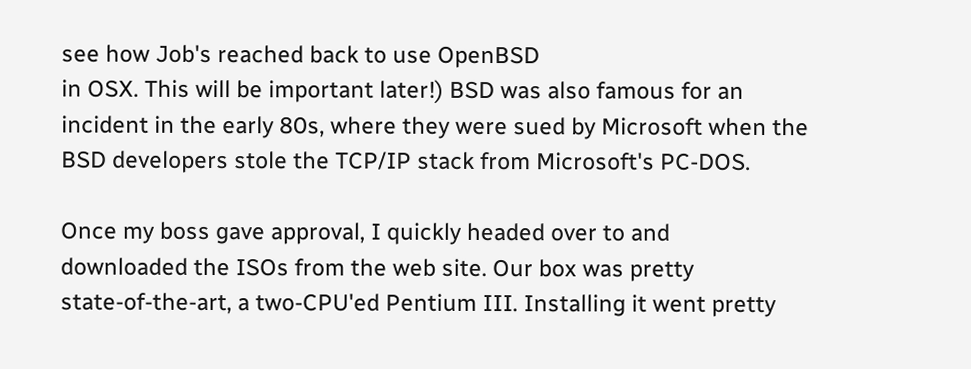see how Job's reached back to use OpenBSD
in OSX. This will be important later!) BSD was also famous for an
incident in the early 80s, where they were sued by Microsoft when the
BSD developers stole the TCP/IP stack from Microsoft's PC-DOS.

Once my boss gave approval, I quickly headed over to and
downloaded the ISOs from the web site. Our box was pretty
state-of-the-art, a two-CPU'ed Pentium III. Installing it went pretty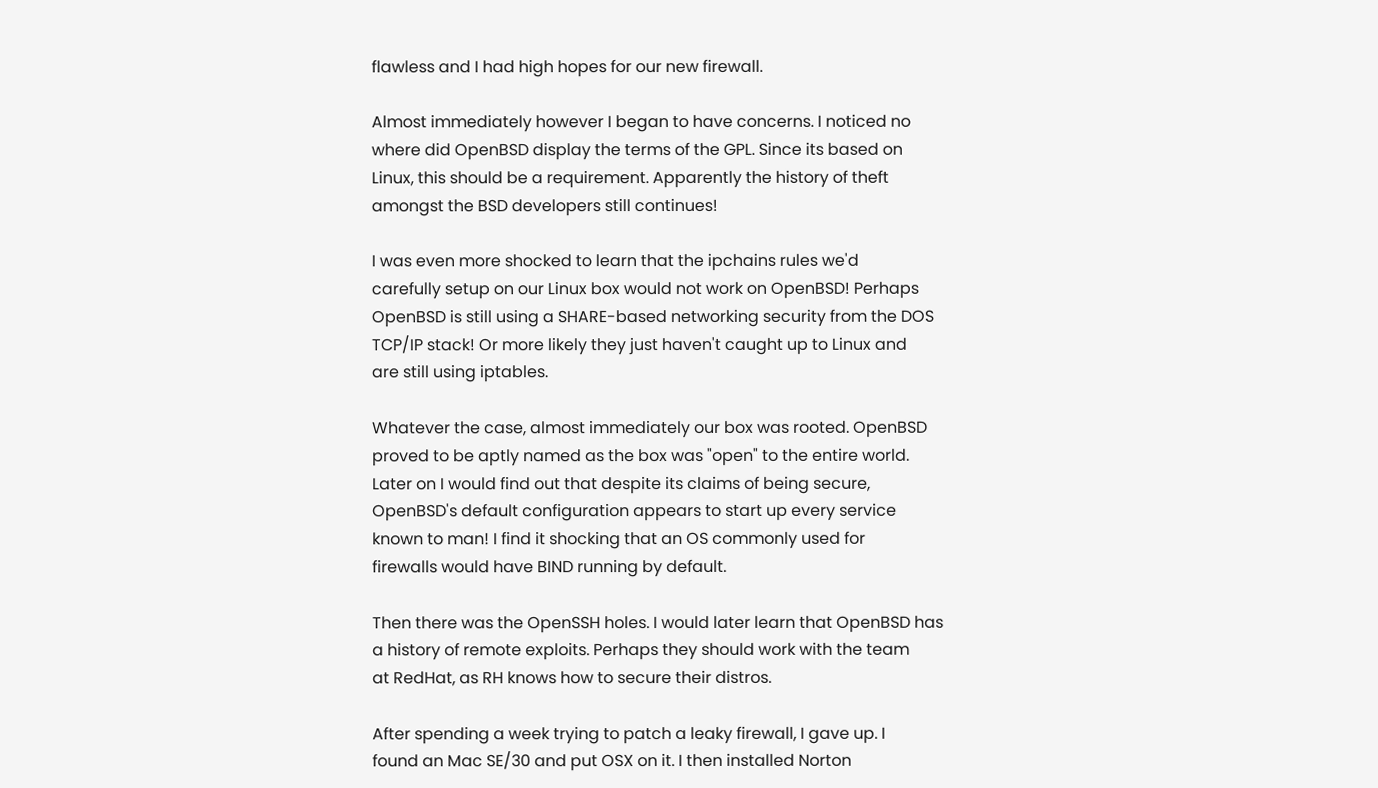flawless and I had high hopes for our new firewall.

Almost immediately however I began to have concerns. I noticed no
where did OpenBSD display the terms of the GPL. Since its based on
Linux, this should be a requirement. Apparently the history of theft
amongst the BSD developers still continues!

I was even more shocked to learn that the ipchains rules we'd
carefully setup on our Linux box would not work on OpenBSD! Perhaps
OpenBSD is still using a SHARE-based networking security from the DOS
TCP/IP stack! Or more likely they just haven't caught up to Linux and
are still using iptables.

Whatever the case, almost immediately our box was rooted. OpenBSD
proved to be aptly named as the box was "open" to the entire world.
Later on I would find out that despite its claims of being secure,
OpenBSD's default configuration appears to start up every service
known to man! I find it shocking that an OS commonly used for
firewalls would have BIND running by default.

Then there was the OpenSSH holes. I would later learn that OpenBSD has
a history of remote exploits. Perhaps they should work with the team
at RedHat, as RH knows how to secure their distros.

After spending a week trying to patch a leaky firewall, I gave up. I
found an Mac SE/30 and put OSX on it. I then installed Norton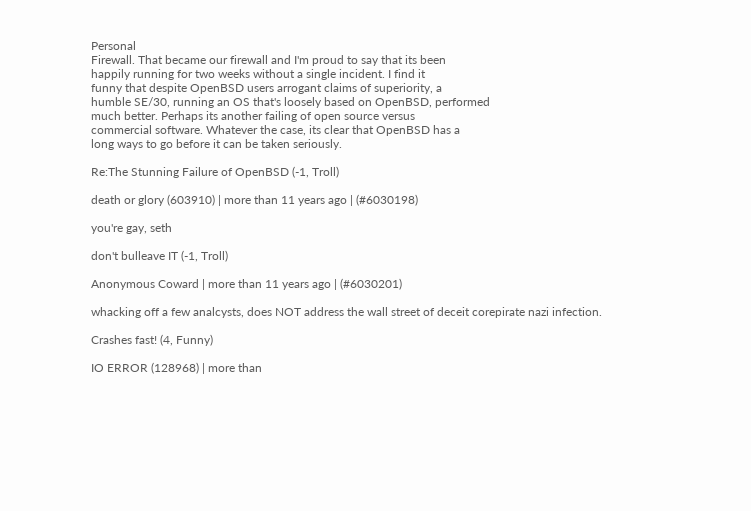Personal
Firewall. That became our firewall and I'm proud to say that its been
happily running for two weeks without a single incident. I find it
funny that despite OpenBSD users arrogant claims of superiority, a
humble SE/30, running an OS that's loosely based on OpenBSD, performed
much better. Perhaps its another failing of open source versus
commercial software. Whatever the case, its clear that OpenBSD has a
long ways to go before it can be taken seriously.

Re:The Stunning Failure of OpenBSD (-1, Troll)

death or glory (603910) | more than 11 years ago | (#6030198)

you're gay, seth

don't bulleave IT (-1, Troll)

Anonymous Coward | more than 11 years ago | (#6030201)

whacking off a few analcysts, does NOT address the wall street of deceit corepirate nazi infection.

Crashes fast! (4, Funny)

IO ERROR (128968) | more than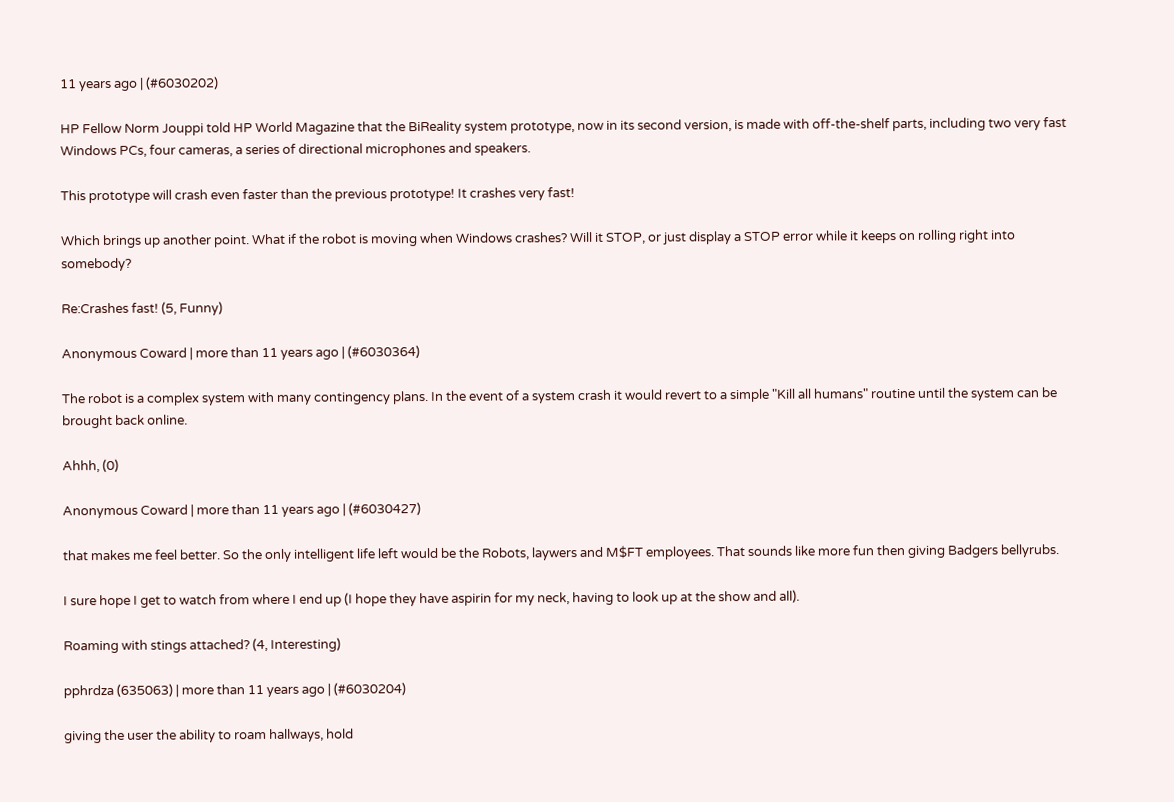11 years ago | (#6030202)

HP Fellow Norm Jouppi told HP World Magazine that the BiReality system prototype, now in its second version, is made with off-the-shelf parts, including two very fast Windows PCs, four cameras, a series of directional microphones and speakers.

This prototype will crash even faster than the previous prototype! It crashes very fast!

Which brings up another point. What if the robot is moving when Windows crashes? Will it STOP, or just display a STOP error while it keeps on rolling right into somebody?

Re:Crashes fast! (5, Funny)

Anonymous Coward | more than 11 years ago | (#6030364)

The robot is a complex system with many contingency plans. In the event of a system crash it would revert to a simple "Kill all humans" routine until the system can be brought back online.

Ahhh, (0)

Anonymous Coward | more than 11 years ago | (#6030427)

that makes me feel better. So the only intelligent life left would be the Robots, laywers and M$FT employees. That sounds like more fun then giving Badgers bellyrubs.

I sure hope I get to watch from where I end up (I hope they have aspirin for my neck, having to look up at the show and all).

Roaming with stings attached? (4, Interesting)

pphrdza (635063) | more than 11 years ago | (#6030204)

giving the user the ability to roam hallways, hold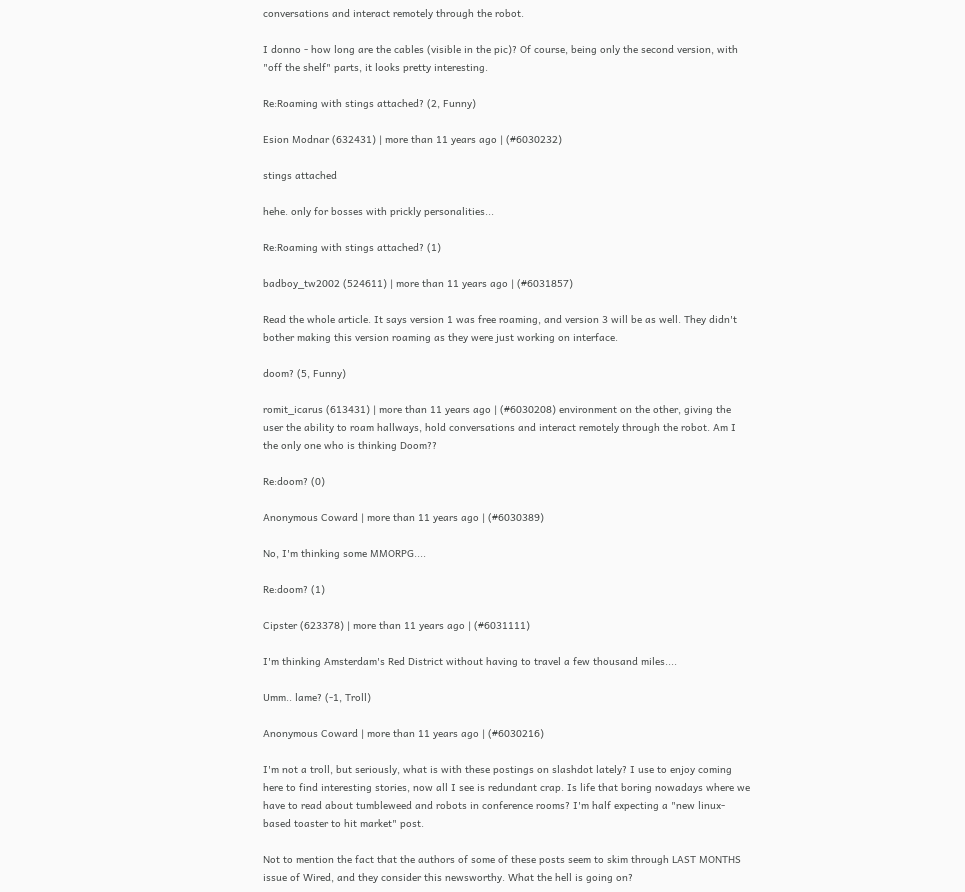conversations and interact remotely through the robot.

I donno - how long are the cables (visible in the pic)? Of course, being only the second version, with "off the shelf" parts, it looks pretty interesting.

Re:Roaming with stings attached? (2, Funny)

Esion Modnar (632431) | more than 11 years ago | (#6030232)

stings attached

hehe. only for bosses with prickly personalities...

Re:Roaming with stings attached? (1)

badboy_tw2002 (524611) | more than 11 years ago | (#6031857)

Read the whole article. It says version 1 was free roaming, and version 3 will be as well. They didn't bother making this version roaming as they were just working on interface.

doom? (5, Funny)

romit_icarus (613431) | more than 11 years ago | (#6030208) environment on the other, giving the user the ability to roam hallways, hold conversations and interact remotely through the robot. Am I the only one who is thinking Doom??

Re:doom? (0)

Anonymous Coward | more than 11 years ago | (#6030389)

No, I'm thinking some MMORPG....

Re:doom? (1)

Cipster (623378) | more than 11 years ago | (#6031111)

I'm thinking Amsterdam's Red District without having to travel a few thousand miles....

Umm.. lame? (-1, Troll)

Anonymous Coward | more than 11 years ago | (#6030216)

I'm not a troll, but seriously, what is with these postings on slashdot lately? I use to enjoy coming here to find interesting stories, now all I see is redundant crap. Is life that boring nowadays where we have to read about tumbleweed and robots in conference rooms? I'm half expecting a "new linux-based toaster to hit market" post.

Not to mention the fact that the authors of some of these posts seem to skim through LAST MONTHS issue of Wired, and they consider this newsworthy. What the hell is going on?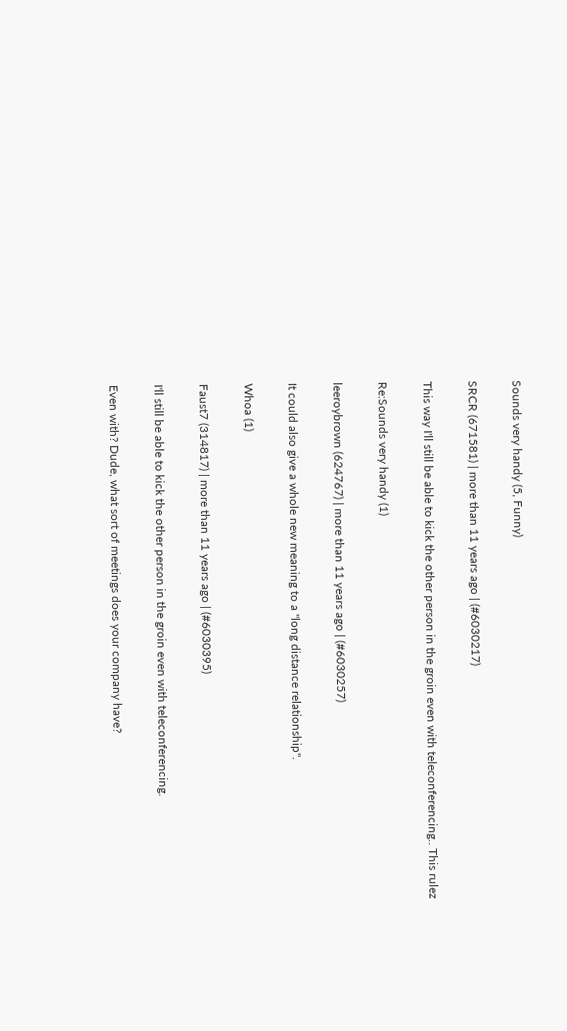Sounds very handy (5, Funny)

SRCR (671581) | more than 11 years ago | (#6030217)

This way I'll still be able to kick the other person in the groin even with teleconferencing.. This rulez

Re:Sounds very handy (1)

leeroybrown (624767) | more than 11 years ago | (#6030257)

It could also give a whole new meaning to a "long distance relationship".

Whoa (1)

Faust7 (314817) | more than 11 years ago | (#6030395)

I'll still be able to kick the other person in the groin even with teleconferencing.

Even with? Dude, what sort of meetings does your company have?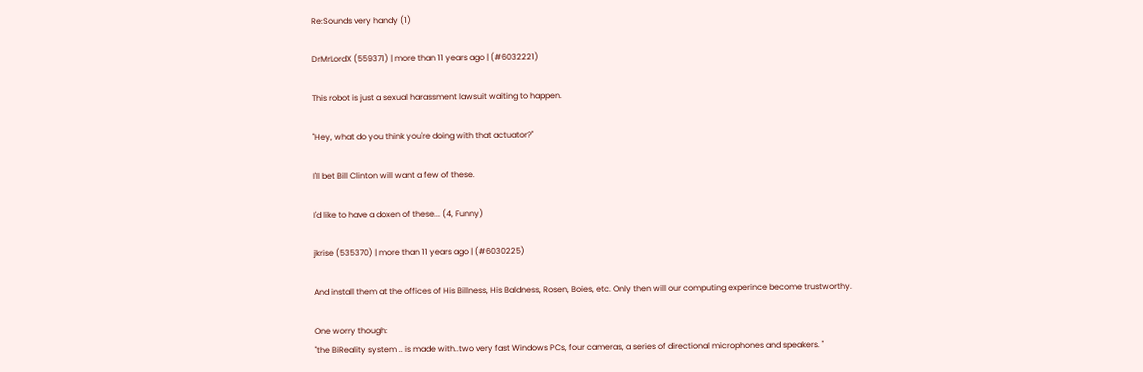Re:Sounds very handy (1)

DrMrLordX (559371) | more than 11 years ago | (#6032221)

This robot is just a sexual harassment lawsuit waiting to happen.

"Hey, what do you think you're doing with that actuator?"

I'll bet Bill Clinton will want a few of these.

I'd like to have a doxen of these... (4, Funny)

jkrise (535370) | more than 11 years ago | (#6030225)

And install them at the offices of His Billness, His Baldness, Rosen, Boies, etc. Only then will our computing experince become trustworthy.

One worry though:
"the BiReality system .. is made with..two very fast Windows PCs, four cameras, a series of directional microphones and speakers. "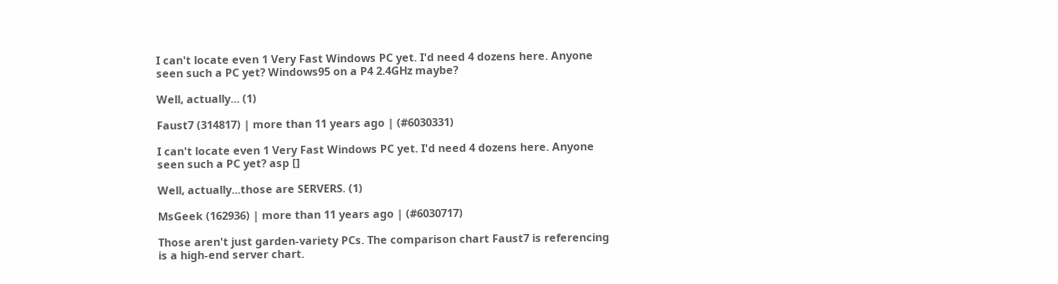I can't locate even 1 Very Fast Windows PC yet. I'd need 4 dozens here. Anyone seen such a PC yet? Windows95 on a P4 2.4GHz maybe?

Well, actually... (1)

Faust7 (314817) | more than 11 years ago | (#6030331)

I can't locate even 1 Very Fast Windows PC yet. I'd need 4 dozens here. Anyone seen such a PC yet? asp []

Well, actually...those are SERVERS. (1)

MsGeek (162936) | more than 11 years ago | (#6030717)

Those aren't just garden-variety PCs. The comparison chart Faust7 is referencing is a high-end server chart.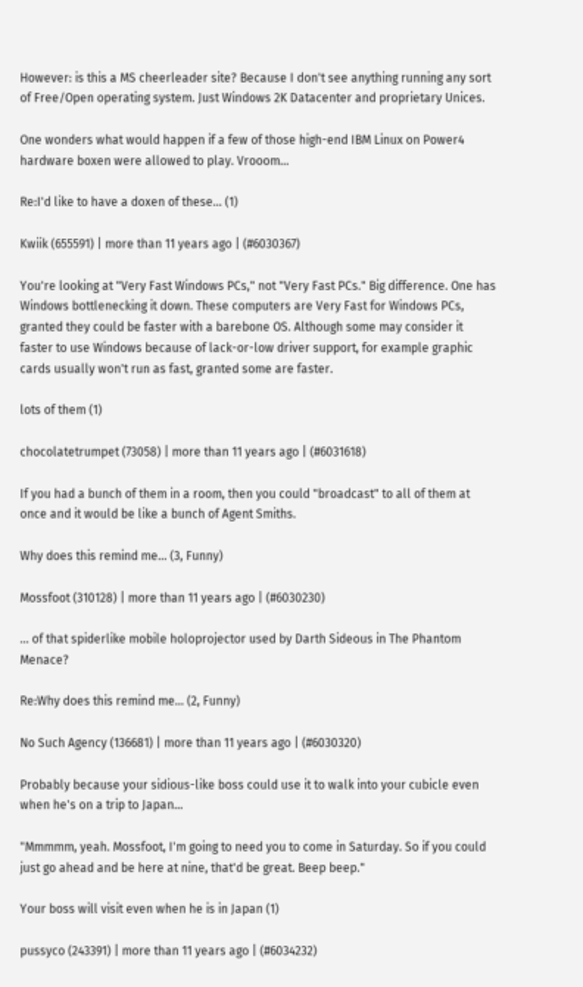However: is this a MS cheerleader site? Because I don't see anything running any sort of Free/Open operating system. Just Windows 2K Datacenter and proprietary Unices.

One wonders what would happen if a few of those high-end IBM Linux on Power4 hardware boxen were allowed to play. Vrooom...

Re:I'd like to have a doxen of these... (1)

Kwiik (655591) | more than 11 years ago | (#6030367)

You're looking at "Very Fast Windows PCs," not "Very Fast PCs." Big difference. One has Windows bottlenecking it down. These computers are Very Fast for Windows PCs, granted they could be faster with a barebone OS. Although some may consider it faster to use Windows because of lack-or-low driver support, for example graphic cards usually won't run as fast, granted some are faster.

lots of them (1)

chocolatetrumpet (73058) | more than 11 years ago | (#6031618)

If you had a bunch of them in a room, then you could "broadcast" to all of them at once and it would be like a bunch of Agent Smiths.

Why does this remind me... (3, Funny)

Mossfoot (310128) | more than 11 years ago | (#6030230)

... of that spiderlike mobile holoprojector used by Darth Sideous in The Phantom Menace?

Re:Why does this remind me... (2, Funny)

No Such Agency (136681) | more than 11 years ago | (#6030320)

Probably because your sidious-like boss could use it to walk into your cubicle even when he's on a trip to Japan...

"Mmmmm, yeah. Mossfoot, I'm going to need you to come in Saturday. So if you could just go ahead and be here at nine, that'd be great. Beep beep."

Your boss will visit even when he is in Japan (1)

pussyco (243391) | more than 11 years ago | (#6034232)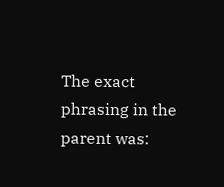The exact phrasing in the parent was: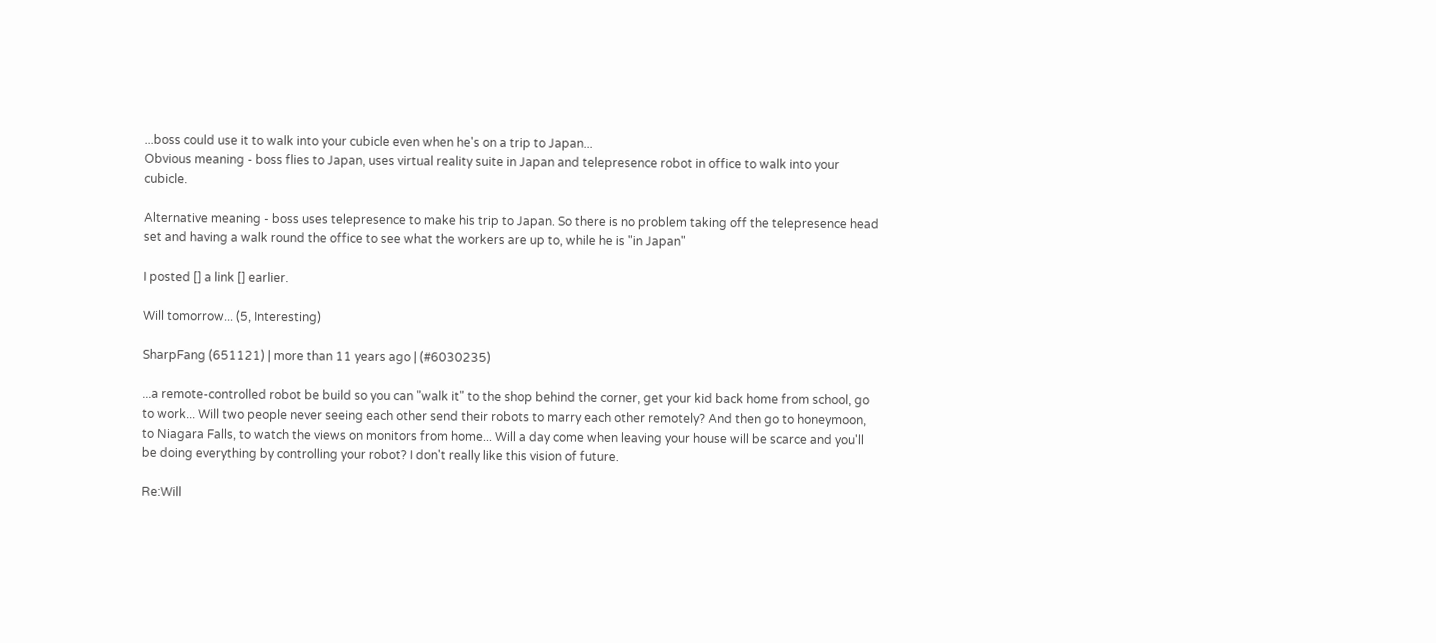...boss could use it to walk into your cubicle even when he's on a trip to Japan...
Obvious meaning - boss flies to Japan, uses virtual reality suite in Japan and telepresence robot in office to walk into your cubicle.

Alternative meaning - boss uses telepresence to make his trip to Japan. So there is no problem taking off the telepresence head set and having a walk round the office to see what the workers are up to, while he is "in Japan"

I posted [] a link [] earlier.

Will tomorrow... (5, Interesting)

SharpFang (651121) | more than 11 years ago | (#6030235)

...a remote-controlled robot be build so you can "walk it" to the shop behind the corner, get your kid back home from school, go to work... Will two people never seeing each other send their robots to marry each other remotely? And then go to honeymoon, to Niagara Falls, to watch the views on monitors from home... Will a day come when leaving your house will be scarce and you'll be doing everything by controlling your robot? I don't really like this vision of future.

Re:Will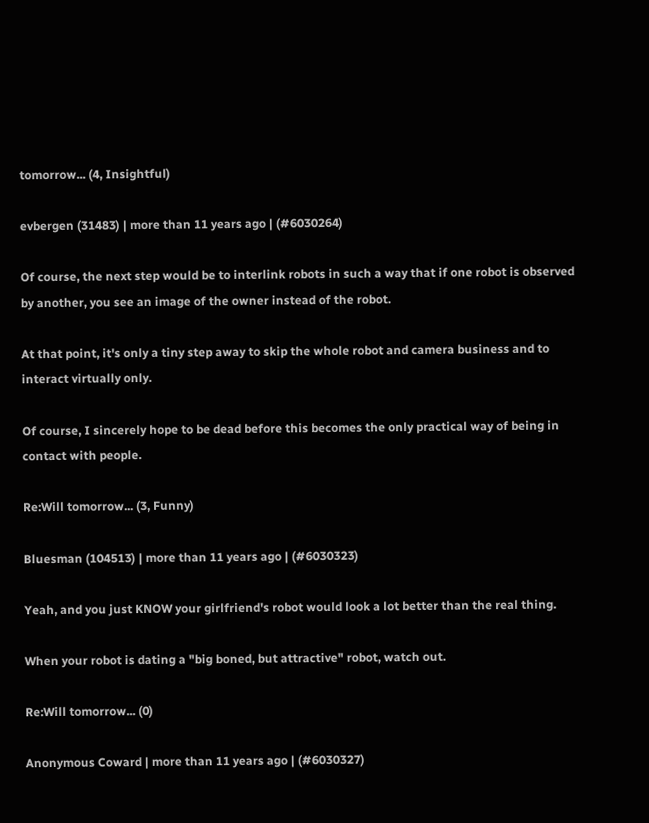tomorrow... (4, Insightful)

evbergen (31483) | more than 11 years ago | (#6030264)

Of course, the next step would be to interlink robots in such a way that if one robot is observed by another, you see an image of the owner instead of the robot.

At that point, it's only a tiny step away to skip the whole robot and camera business and to interact virtually only.

Of course, I sincerely hope to be dead before this becomes the only practical way of being in contact with people.

Re:Will tomorrow... (3, Funny)

Bluesman (104513) | more than 11 years ago | (#6030323)

Yeah, and you just KNOW your girlfriend's robot would look a lot better than the real thing.

When your robot is dating a "big boned, but attractive" robot, watch out.

Re:Will tomorrow... (0)

Anonymous Coward | more than 11 years ago | (#6030327)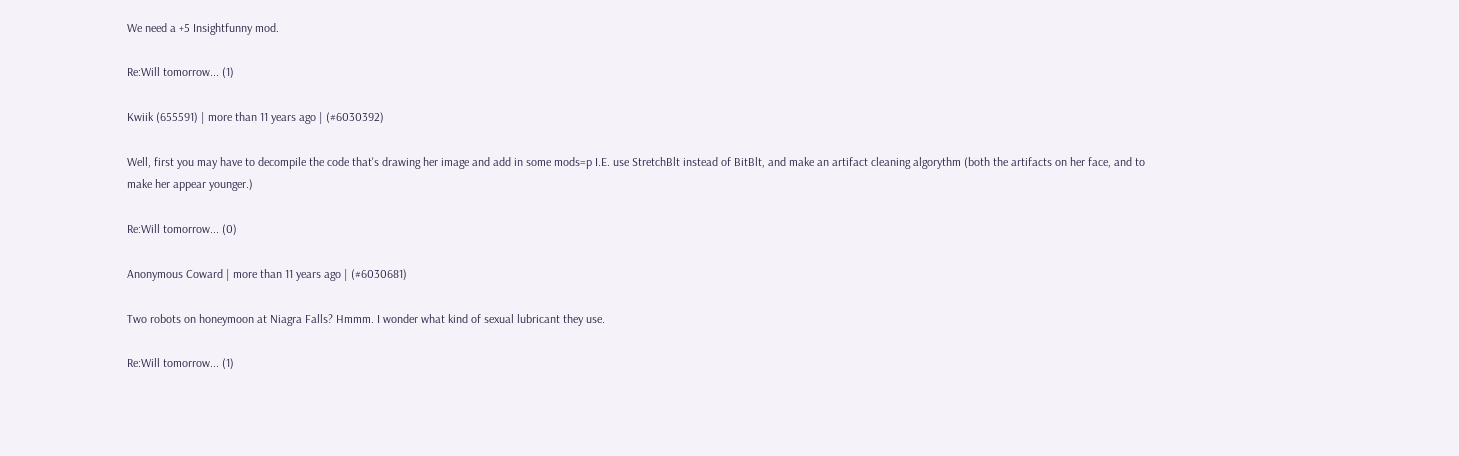We need a +5 Insightfunny mod.

Re:Will tomorrow... (1)

Kwiik (655591) | more than 11 years ago | (#6030392)

Well, first you may have to decompile the code that's drawing her image and add in some mods=p I.E. use StretchBlt instead of BitBlt, and make an artifact cleaning algorythm (both the artifacts on her face, and to make her appear younger.)

Re:Will tomorrow... (0)

Anonymous Coward | more than 11 years ago | (#6030681)

Two robots on honeymoon at Niagra Falls? Hmmm. I wonder what kind of sexual lubricant they use.

Re:Will tomorrow... (1)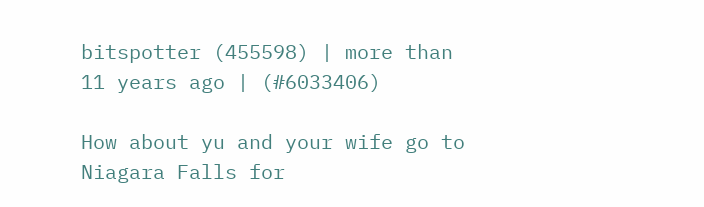bitspotter (455598) | more than 11 years ago | (#6033406)

How about yu and your wife go to Niagara Falls for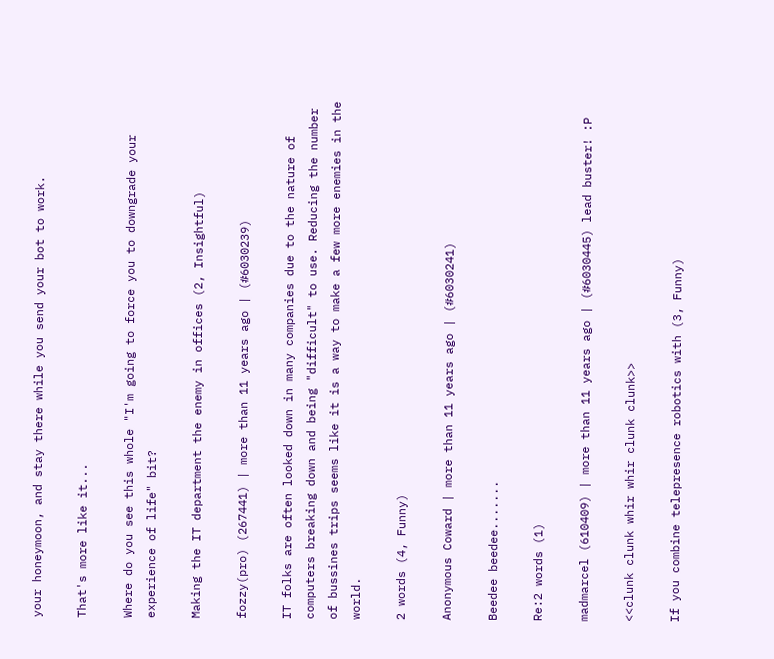your honeymoon, and stay there while you send your bot to work.

That's more like it...

Where do you see this whole "I'm going to force you to downgrade your experience of life" bit?

Making the IT department the enemy in offices (2, Insightful)

fozzy(pro) (267441) | more than 11 years ago | (#6030239)

IT folks are often looked down in many companies due to the nature of computers breaking down and being "difficult" to use. Reducing the number of bussines trips seems like it is a way to make a few more enemies in the world.

2 words (4, Funny)

Anonymous Coward | more than 11 years ago | (#6030241)

Beedee beedee.......

Re:2 words (1)

madmarcel (610409) | more than 11 years ago | (#6030445) lead buster! :P

<<clunk clunk whir whir clunk clunk>>

If you combine telepresence robotics with (3, Funny)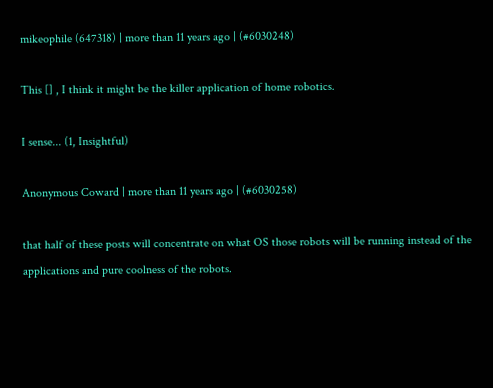mikeophile (647318) | more than 11 years ago | (#6030248)

This [] , I think it might be the killer application of home robotics.

I sense... (1, Insightful)

Anonymous Coward | more than 11 years ago | (#6030258)

that half of these posts will concentrate on what OS those robots will be running instead of the applications and pure coolness of the robots.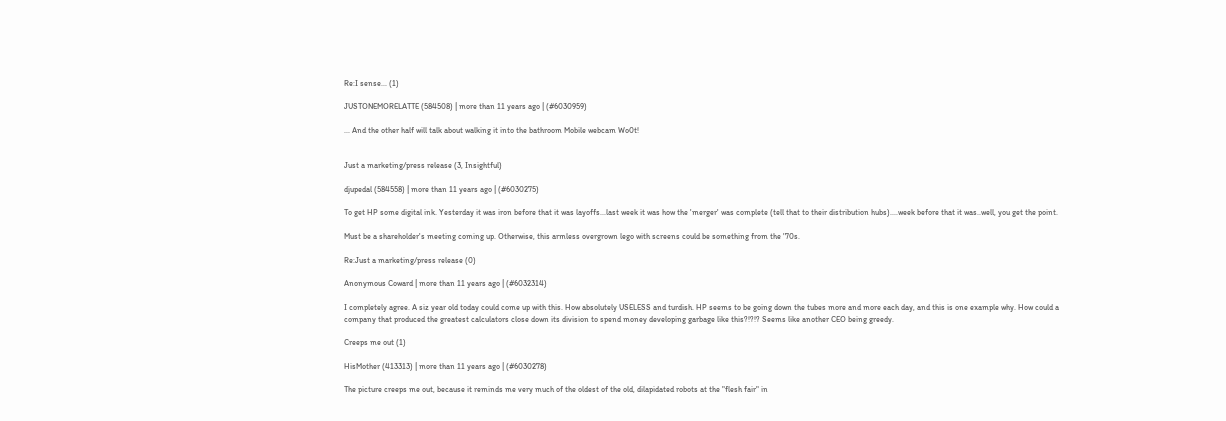Re:I sense... (1)

JUSTONEMORELATTE (584508) | more than 11 years ago | (#6030959)

... And the other half will talk about walking it into the bathroom Mobile webcam Wo0t!


Just a marketing/press release (3, Insightful)

djupedal (584558) | more than 11 years ago | (#6030275)

To get HP some digital ink. Yesterday it was iron before that it was layoffs...last week it was how the 'merger' was complete (tell that to their distribution hubs)....week before that it was..well, you get the point.

Must be a shareholder's meeting coming up. Otherwise, this armless overgrown lego with screens could be something from the '70s.

Re:Just a marketing/press release (0)

Anonymous Coward | more than 11 years ago | (#6032314)

I completely agree. A siz year old today could come up with this. How absolutely USELESS and turdish. HP seems to be going down the tubes more and more each day, and this is one example why. How could a company that produced the greatest calculators close down its division to spend money developing garbage like this?!?!? Seems like another CEO being greedy.

Creeps me out (1)

HisMother (413313) | more than 11 years ago | (#6030278)

The picture creeps me out, because it reminds me very much of the oldest of the old, dilapidated robots at the "flesh fair" in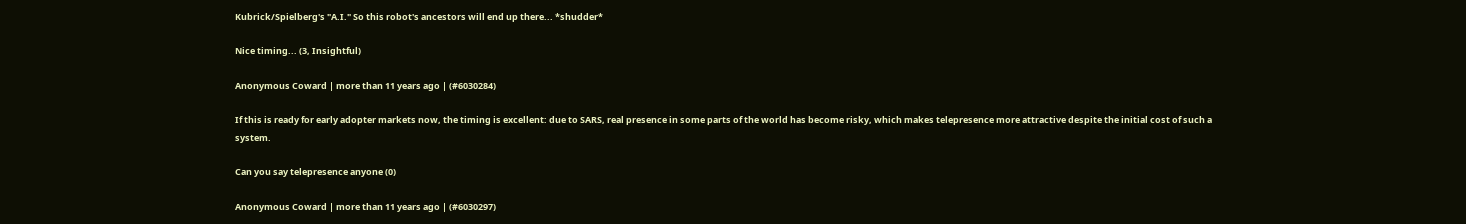Kubrick/Spielberg's "A.I." So this robot's ancestors will end up there... *shudder*

Nice timing... (3, Insightful)

Anonymous Coward | more than 11 years ago | (#6030284)

If this is ready for early adopter markets now, the timing is excellent: due to SARS, real presence in some parts of the world has become risky, which makes telepresence more attractive despite the initial cost of such a system.

Can you say telepresence anyone (0)

Anonymous Coward | more than 11 years ago | (#6030297)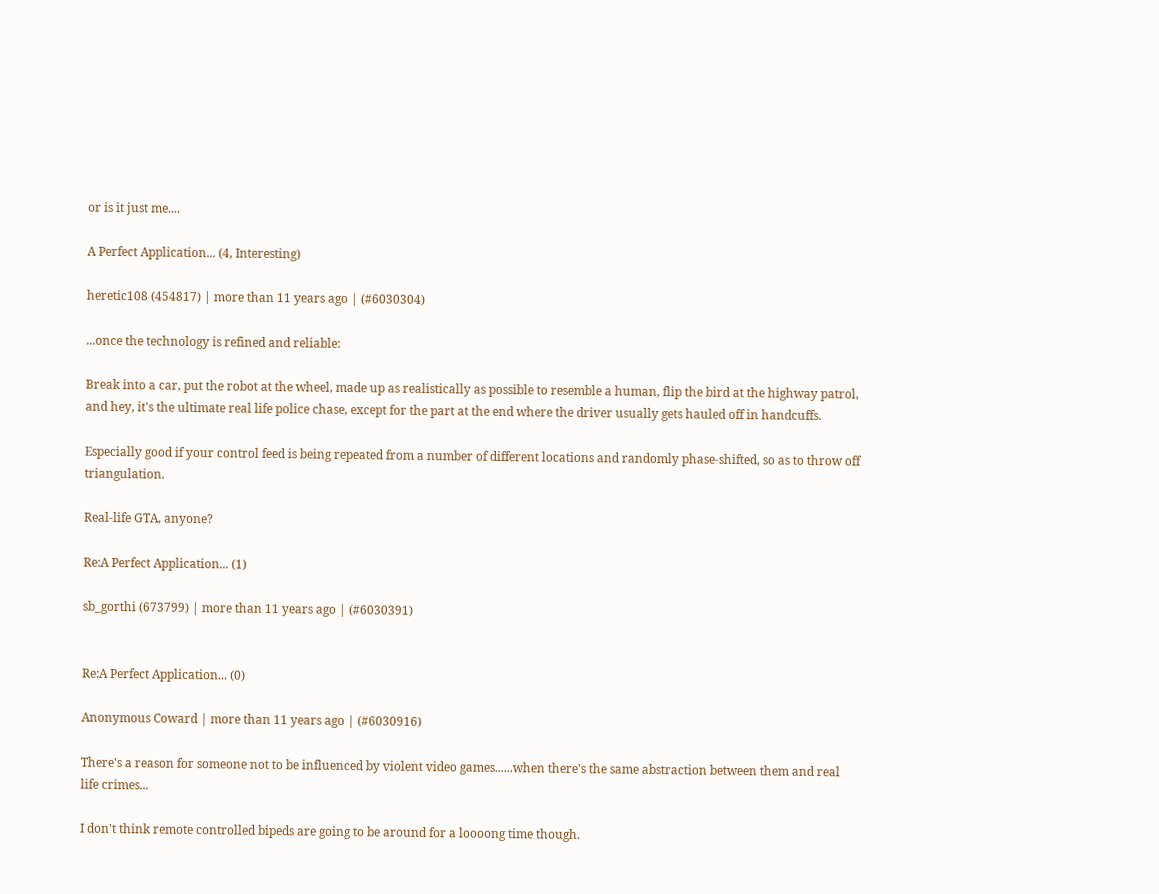or is it just me....

A Perfect Application... (4, Interesting)

heretic108 (454817) | more than 11 years ago | (#6030304)

...once the technology is refined and reliable:

Break into a car, put the robot at the wheel, made up as realistically as possible to resemble a human, flip the bird at the highway patrol, and hey, it's the ultimate real life police chase, except for the part at the end where the driver usually gets hauled off in handcuffs.

Especially good if your control feed is being repeated from a number of different locations and randomly phase-shifted, so as to throw off triangulation.

Real-life GTA, anyone?

Re:A Perfect Application... (1)

sb_gorthi (673799) | more than 11 years ago | (#6030391)


Re:A Perfect Application... (0)

Anonymous Coward | more than 11 years ago | (#6030916)

There's a reason for someone not to be influenced by violent video games......when there's the same abstraction between them and real life crimes...

I don't think remote controlled bipeds are going to be around for a loooong time though.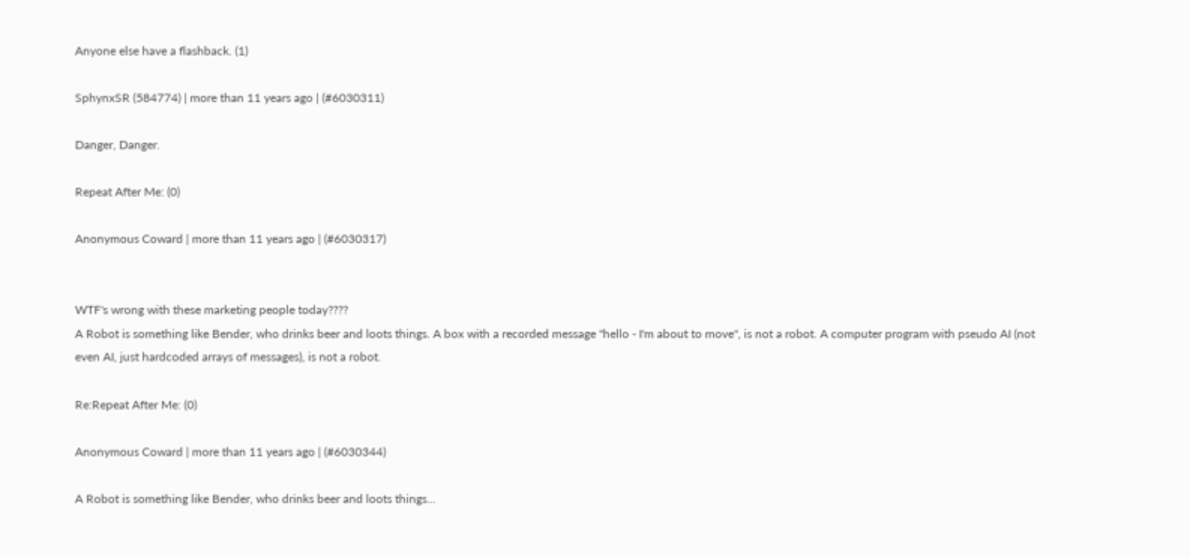Anyone else have a flashback. (1)

SphynxSR (584774) | more than 11 years ago | (#6030311)

Danger, Danger.

Repeat After Me: (0)

Anonymous Coward | more than 11 years ago | (#6030317)


WTF's wrong with these marketing people today????
A Robot is something like Bender, who drinks beer and loots things. A box with a recorded message "hello - I'm about to move", is not a robot. A computer program with pseudo AI (not even AI, just hardcoded arrays of messages), is not a robot.

Re:Repeat After Me: (0)

Anonymous Coward | more than 11 years ago | (#6030344)

A Robot is something like Bender, who drinks beer and loots things...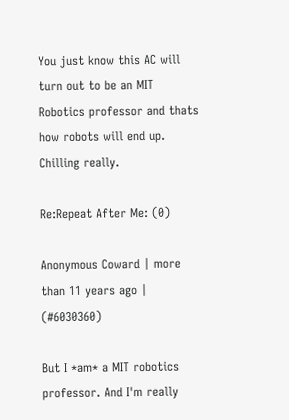You just know this AC will turn out to be an MIT Robotics professor and thats how robots will end up. Chilling really.

Re:Repeat After Me: (0)

Anonymous Coward | more than 11 years ago | (#6030360)

But I *am* a MIT robotics professor. And I'm really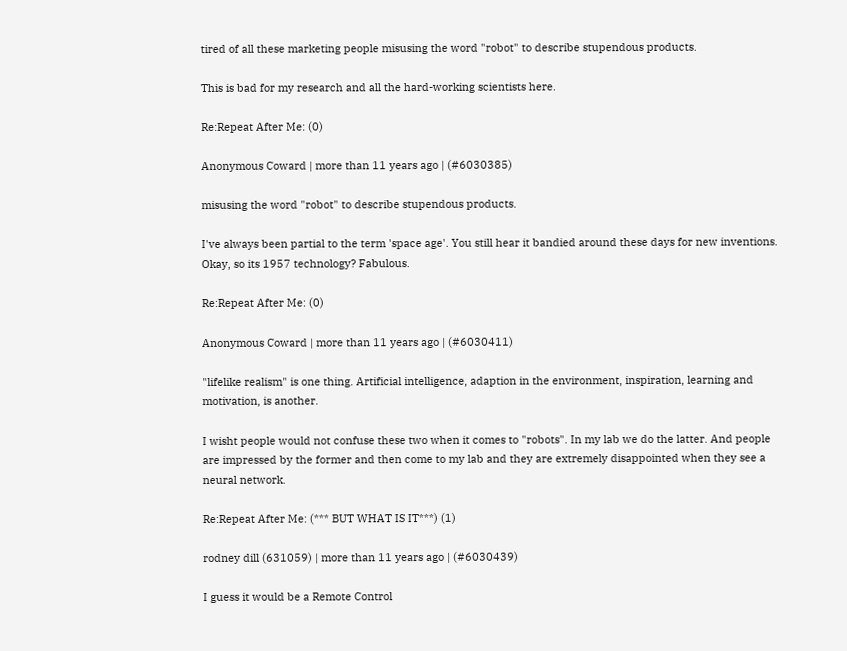tired of all these marketing people misusing the word "robot" to describe stupendous products.

This is bad for my research and all the hard-working scientists here.

Re:Repeat After Me: (0)

Anonymous Coward | more than 11 years ago | (#6030385)

misusing the word "robot" to describe stupendous products.

I've always been partial to the term 'space age'. You still hear it bandied around these days for new inventions. Okay, so its 1957 technology? Fabulous.

Re:Repeat After Me: (0)

Anonymous Coward | more than 11 years ago | (#6030411)

"lifelike realism" is one thing. Artificial intelligence, adaption in the environment, inspiration, learning and motivation, is another.

I wisht people would not confuse these two when it comes to "robots". In my lab we do the latter. And people are impressed by the former and then come to my lab and they are extremely disappointed when they see a neural network.

Re:Repeat After Me: (*** BUT WHAT IS IT***) (1)

rodney dill (631059) | more than 11 years ago | (#6030439)

I guess it would be a Remote Control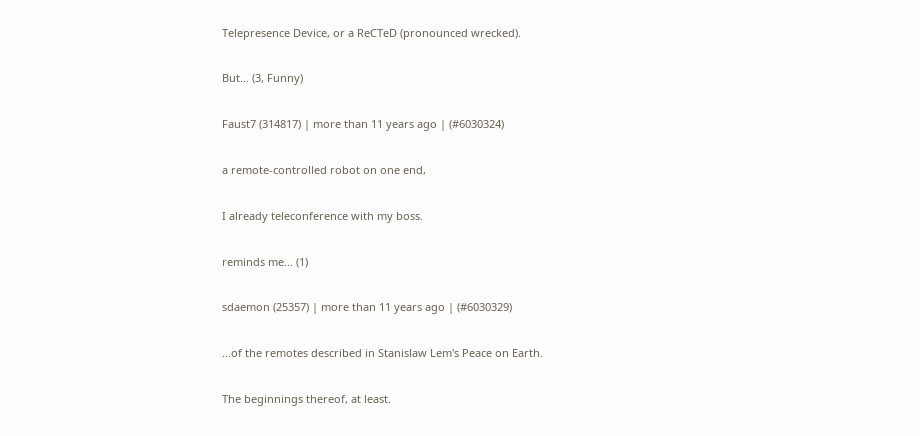Telepresence Device, or a ReCTeD (pronounced wrecked).

But... (3, Funny)

Faust7 (314817) | more than 11 years ago | (#6030324)

a remote-controlled robot on one end,

I already teleconference with my boss.

reminds me... (1)

sdaemon (25357) | more than 11 years ago | (#6030329)

...of the remotes described in Stanislaw Lem's Peace on Earth.

The beginnings thereof, at least.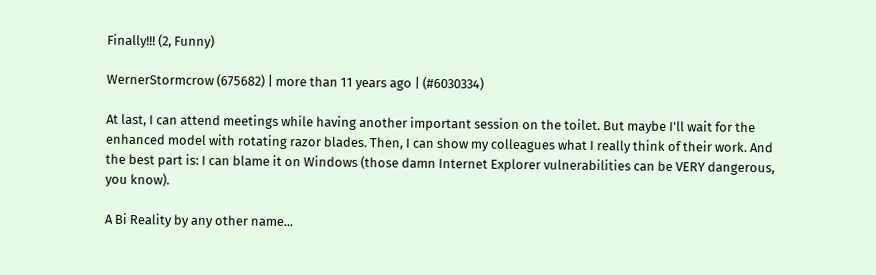Finally!!! (2, Funny)

WernerStormcrow (675682) | more than 11 years ago | (#6030334)

At last, I can attend meetings while having another important session on the toilet. But maybe I'll wait for the enhanced model with rotating razor blades. Then, I can show my colleagues what I really think of their work. And the best part is: I can blame it on Windows (those damn Internet Explorer vulnerabilities can be VERY dangerous, you know).

A Bi Reality by any other name...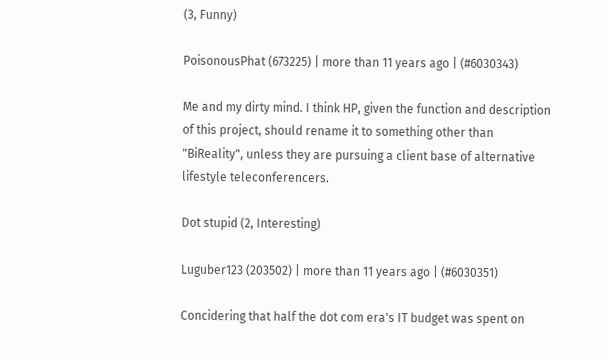(3, Funny)

PoisonousPhat (673225) | more than 11 years ago | (#6030343)

Me and my dirty mind. I think HP, given the function and description of this project, should rename it to something other than "BiReality", unless they are pursuing a client base of alternative lifestyle teleconferencers.

Dot stupid (2, Interesting)

Luguber123 (203502) | more than 11 years ago | (#6030351)

Concidering that half the dot com era's IT budget was spent on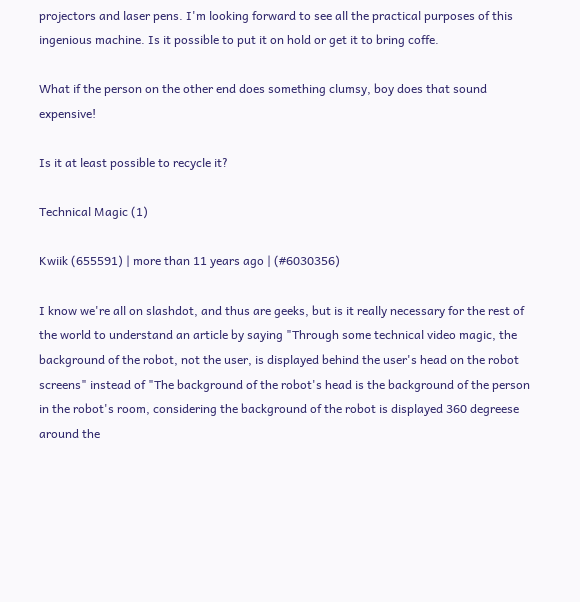projectors and laser pens. I'm looking forward to see all the practical purposes of this ingenious machine. Is it possible to put it on hold or get it to bring coffe.

What if the person on the other end does something clumsy, boy does that sound expensive!

Is it at least possible to recycle it?

Technical Magic (1)

Kwiik (655591) | more than 11 years ago | (#6030356)

I know we're all on slashdot, and thus are geeks, but is it really necessary for the rest of the world to understand an article by saying "Through some technical video magic, the background of the robot, not the user, is displayed behind the user's head on the robot screens" instead of "The background of the robot's head is the background of the person in the robot's room, considering the background of the robot is displayed 360 degreese around the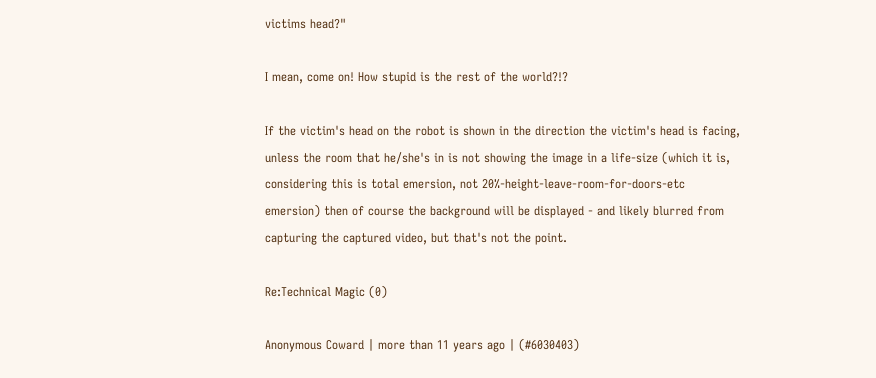victims head?"

I mean, come on! How stupid is the rest of the world?!?

If the victim's head on the robot is shown in the direction the victim's head is facing, unless the room that he/she's in is not showing the image in a life-size (which it is, considering this is total emersion, not 20%-height-leave-room-for-doors-etc emersion) then of course the background will be displayed - and likely blurred from capturing the captured video, but that's not the point.

Re:Technical Magic (0)

Anonymous Coward | more than 11 years ago | (#6030403)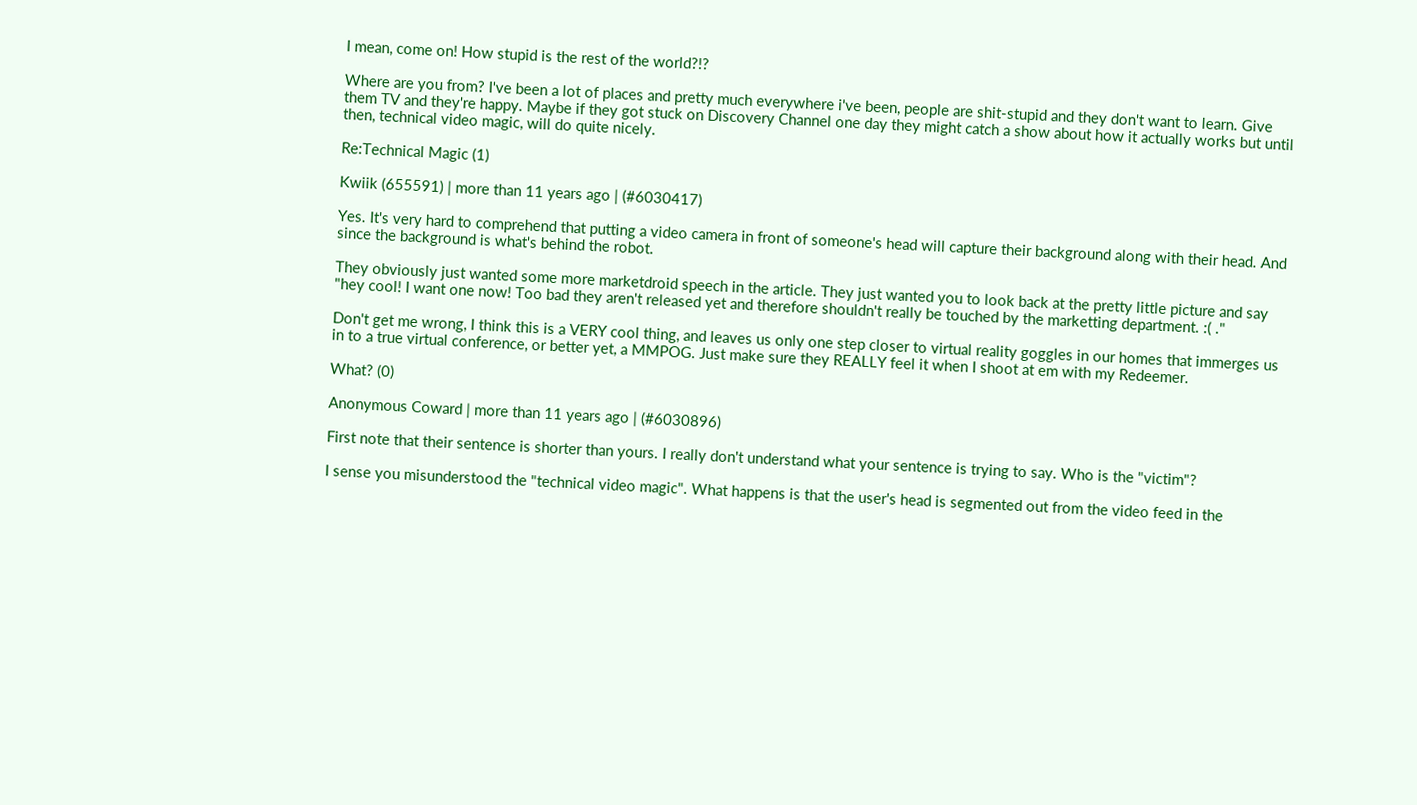I mean, come on! How stupid is the rest of the world?!?

Where are you from? I've been a lot of places and pretty much everywhere i've been, people are shit-stupid and they don't want to learn. Give them TV and they're happy. Maybe if they got stuck on Discovery Channel one day they might catch a show about how it actually works but until then, technical video magic, will do quite nicely.

Re:Technical Magic (1)

Kwiik (655591) | more than 11 years ago | (#6030417)

Yes. It's very hard to comprehend that putting a video camera in front of someone's head will capture their background along with their head. And since the background is what's behind the robot.

They obviously just wanted some more marketdroid speech in the article. They just wanted you to look back at the pretty little picture and say "hey cool! I want one now! Too bad they aren't released yet and therefore shouldn't really be touched by the marketting department. :( ."

Don't get me wrong, I think this is a VERY cool thing, and leaves us only one step closer to virtual reality goggles in our homes that immerges us in to a true virtual conference, or better yet, a MMPOG. Just make sure they REALLY feel it when I shoot at em with my Redeemer.

What? (0)

Anonymous Coward | more than 11 years ago | (#6030896)

First note that their sentence is shorter than yours. I really don't understand what your sentence is trying to say. Who is the "victim"?

I sense you misunderstood the "technical video magic". What happens is that the user's head is segmented out from the video feed in the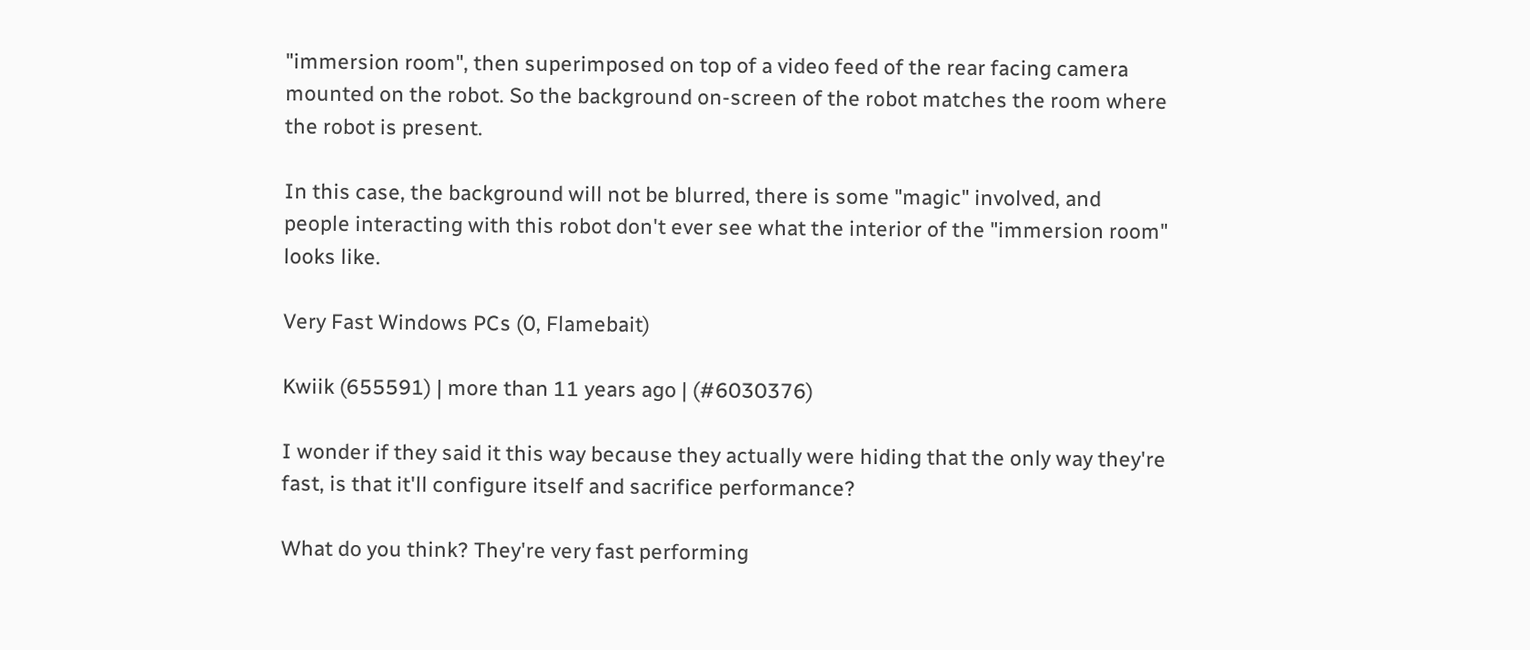"immersion room", then superimposed on top of a video feed of the rear facing camera mounted on the robot. So the background on-screen of the robot matches the room where the robot is present.

In this case, the background will not be blurred, there is some "magic" involved, and people interacting with this robot don't ever see what the interior of the "immersion room" looks like.

Very Fast Windows PCs (0, Flamebait)

Kwiik (655591) | more than 11 years ago | (#6030376)

I wonder if they said it this way because they actually were hiding that the only way they're fast, is that it'll configure itself and sacrifice performance?

What do you think? They're very fast performing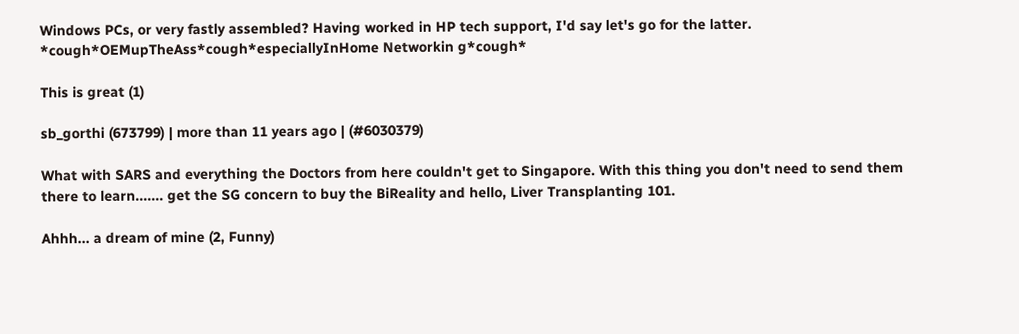Windows PCs, or very fastly assembled? Having worked in HP tech support, I'd say let's go for the latter.
*cough*OEMupTheAss*cough*especiallyInHome Networkin g*cough*

This is great (1)

sb_gorthi (673799) | more than 11 years ago | (#6030379)

What with SARS and everything the Doctors from here couldn't get to Singapore. With this thing you don't need to send them there to learn....... get the SG concern to buy the BiReality and hello, Liver Transplanting 101.

Ahhh... a dream of mine (2, Funny)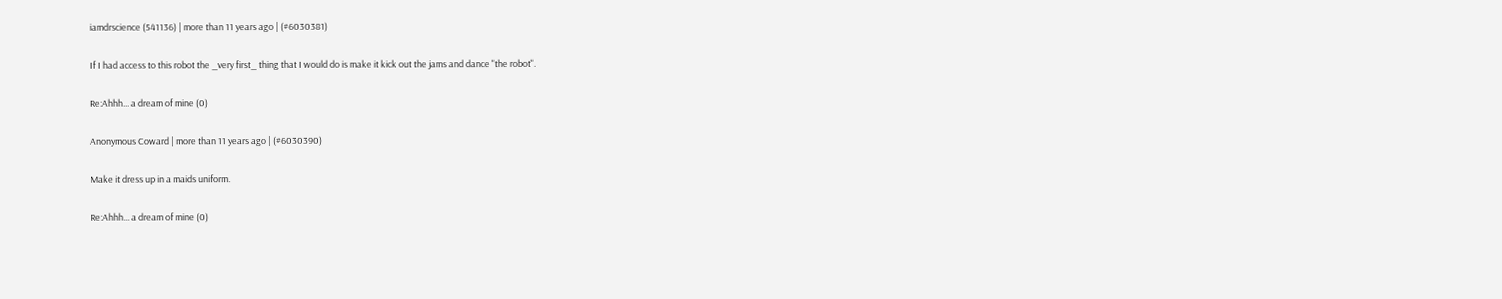iamdrscience (541136) | more than 11 years ago | (#6030381)

If I had access to this robot the _very first_ thing that I would do is make it kick out the jams and dance "the robot".

Re:Ahhh... a dream of mine (0)

Anonymous Coward | more than 11 years ago | (#6030390)

Make it dress up in a maids uniform.

Re:Ahhh... a dream of mine (0)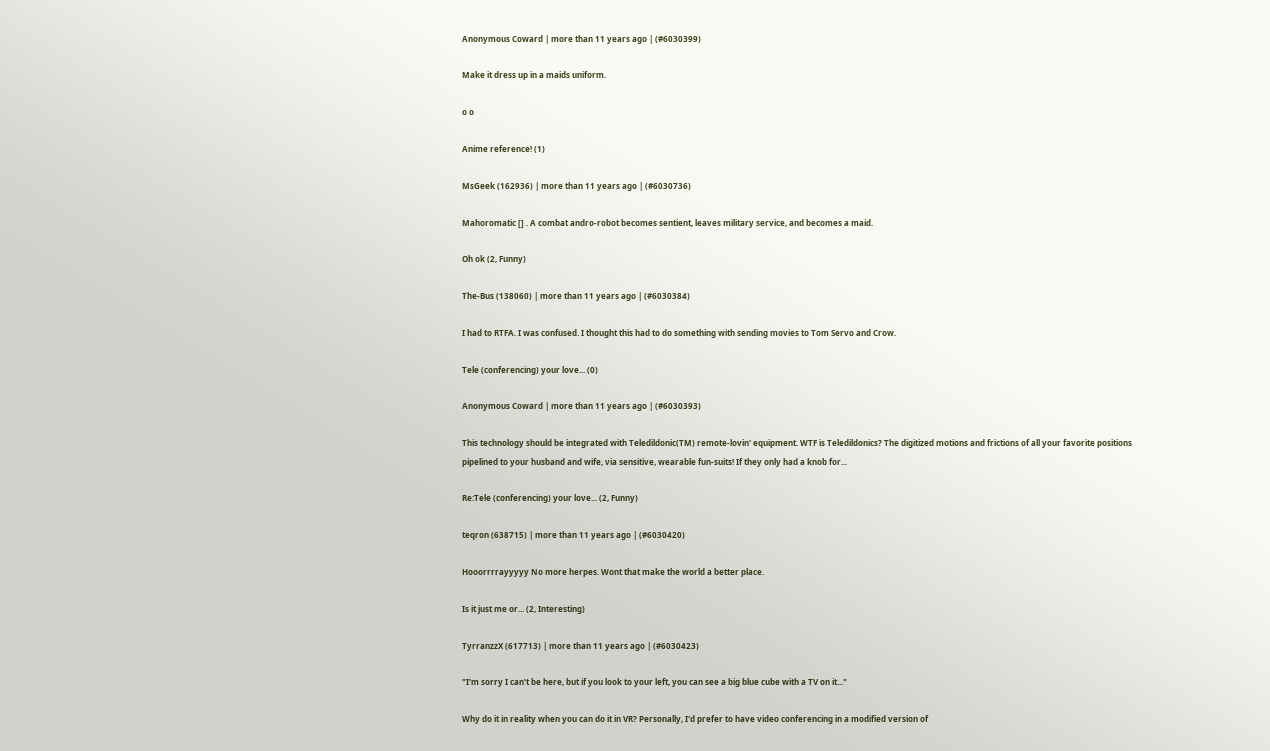Anonymous Coward | more than 11 years ago | (#6030399)

Make it dress up in a maids uniform.

o o

Anime reference! (1)

MsGeek (162936) | more than 11 years ago | (#6030736)

Mahoromatic [] . A combat andro-robot becomes sentient, leaves military service, and becomes a maid.

Oh ok (2, Funny)

The-Bus (138060) | more than 11 years ago | (#6030384)

I had to RTFA. I was confused. I thought this had to do something with sending movies to Tom Servo and Crow.

Tele (conferencing) your love... (0)

Anonymous Coward | more than 11 years ago | (#6030393)

This technology should be integrated with Teledildonic(TM) remote-lovin' equipment. WTF is Teledildonics? The digitized motions and frictions of all your favorite positions pipelined to your husband and wife, via sensitive, wearable fun-suits! If they only had a knob for...

Re:Tele (conferencing) your love... (2, Funny)

teqron (638715) | more than 11 years ago | (#6030420)

Hooorrrrayyyyy No more herpes. Wont that make the world a better place.

Is it just me or... (2, Interesting)

TyrranzzX (617713) | more than 11 years ago | (#6030423)

"I'm sorry I can't be here, but if you look to your left, you can see a big blue cube with a TV on it..."

Why do it in reality when you can do it in VR? Personally, I'd prefer to have video conferencing in a modified version of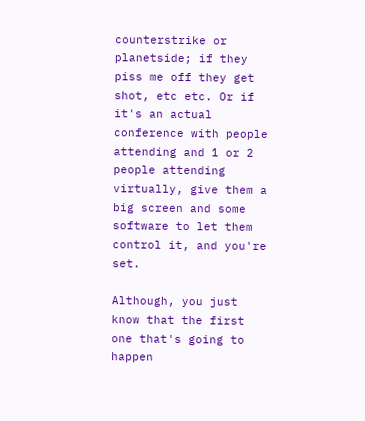counterstrike or planetside; if they piss me off they get shot, etc etc. Or if it's an actual conference with people attending and 1 or 2 people attending virtually, give them a big screen and some software to let them control it, and you're set.

Although, you just know that the first one that's going to happen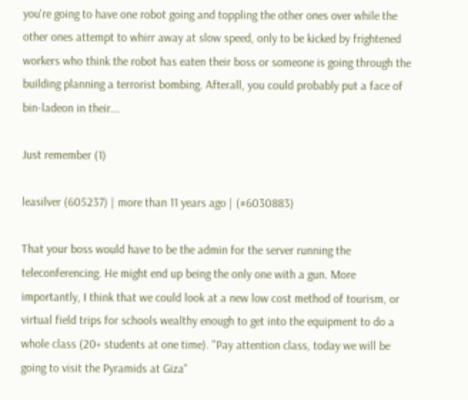you're going to have one robot going and toppling the other ones over while the other ones attempt to whirr away at slow speed, only to be kicked by frightened workers who think the robot has eaten their boss or someone is going through the building planning a terrorist bombing. Afterall, you could probably put a face of bin-ladeon in their...

Just remember (1)

leasilver (605237) | more than 11 years ago | (#6030883)

That your boss would have to be the admin for the server running the teleconferencing. He might end up being the only one with a gun. More importantly, I think that we could look at a new low cost method of tourism, or virtual field trips for schools wealthy enough to get into the equipment to do a whole class (20+ students at one time). "Pay attention class, today we will be going to visit the Pyramids at Giza"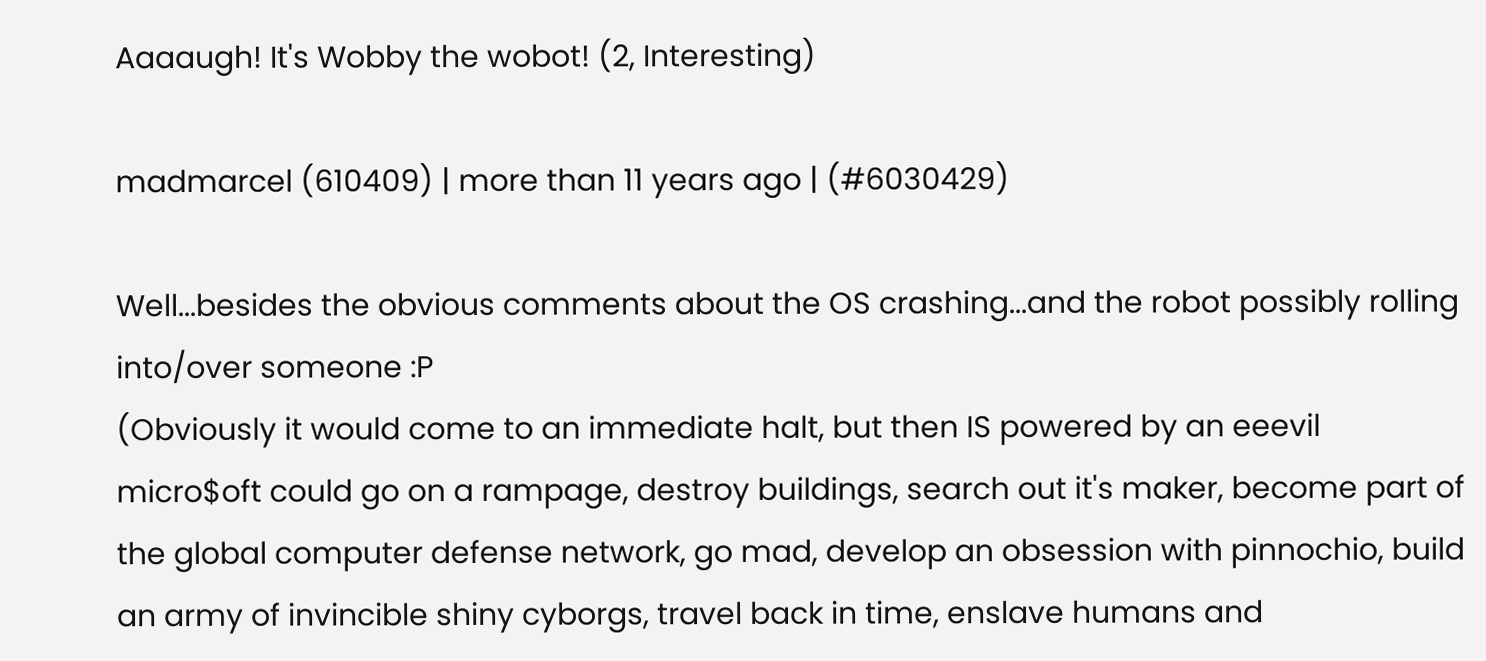Aaaaugh! It's Wobby the wobot! (2, Interesting)

madmarcel (610409) | more than 11 years ago | (#6030429)

Well...besides the obvious comments about the OS crashing...and the robot possibly rolling into/over someone :P
(Obviously it would come to an immediate halt, but then IS powered by an eeevil micro$oft could go on a rampage, destroy buildings, search out it's maker, become part of the global computer defense network, go mad, develop an obsession with pinnochio, build an army of invincible shiny cyborgs, travel back in time, enslave humans and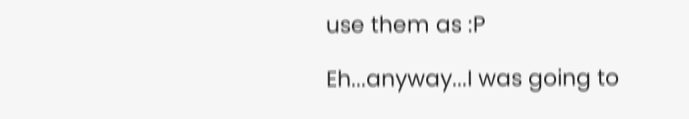use them as :P

Eh...anyway...I was going to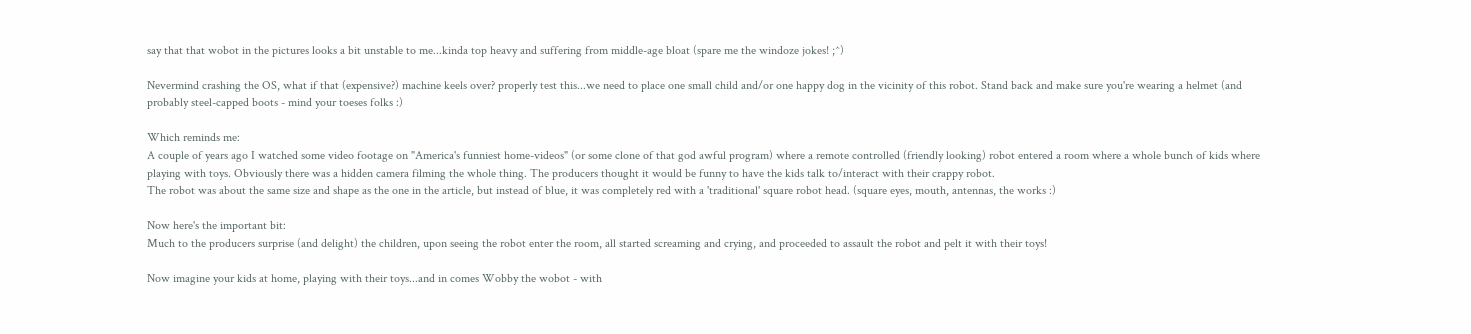say that that wobot in the pictures looks a bit unstable to me...kinda top heavy and suffering from middle-age bloat (spare me the windoze jokes! ;^)

Nevermind crashing the OS, what if that (expensive?) machine keels over? properly test this...we need to place one small child and/or one happy dog in the vicinity of this robot. Stand back and make sure you're wearing a helmet (and probably steel-capped boots - mind your toeses folks :)

Which reminds me:
A couple of years ago I watched some video footage on "America's funniest home-videos" (or some clone of that god awful program) where a remote controlled (friendly looking) robot entered a room where a whole bunch of kids where playing with toys. Obviously there was a hidden camera filming the whole thing. The producers thought it would be funny to have the kids talk to/interact with their crappy robot.
The robot was about the same size and shape as the one in the article, but instead of blue, it was completely red with a 'traditional' square robot head. (square eyes, mouth, antennas, the works :)

Now here's the important bit:
Much to the producers surprise (and delight) the children, upon seeing the robot enter the room, all started screaming and crying, and proceeded to assault the robot and pelt it with their toys!

Now imagine your kids at home, playing with their toys...and in comes Wobby the wobot - with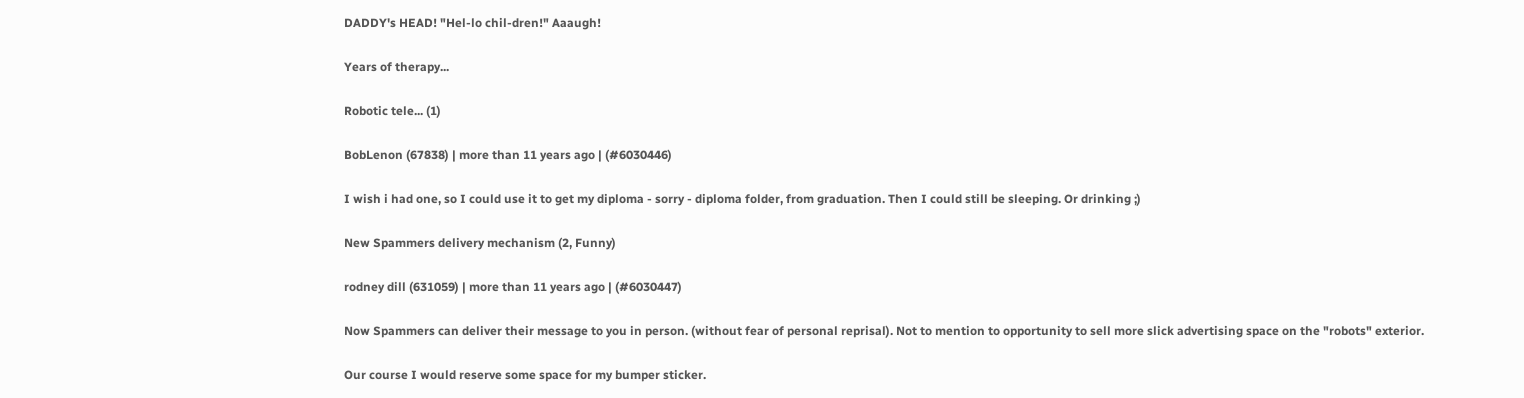DADDY's HEAD! "Hel-lo chil-dren!" Aaaugh!

Years of therapy...

Robotic tele... (1)

BobLenon (67838) | more than 11 years ago | (#6030446)

I wish i had one, so I could use it to get my diploma - sorry - diploma folder, from graduation. Then I could still be sleeping. Or drinking ;)

New Spammers delivery mechanism (2, Funny)

rodney dill (631059) | more than 11 years ago | (#6030447)

Now Spammers can deliver their message to you in person. (without fear of personal reprisal). Not to mention to opportunity to sell more slick advertising space on the "robots" exterior.

Our course I would reserve some space for my bumper sticker.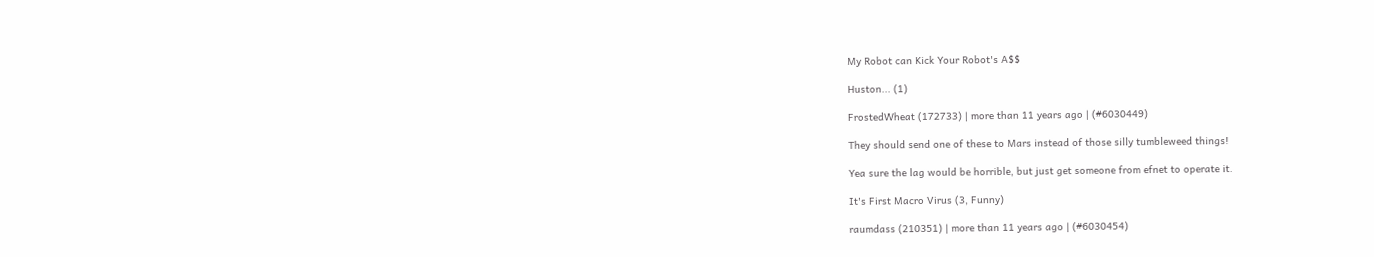My Robot can Kick Your Robot's A$$

Huston... (1)

FrostedWheat (172733) | more than 11 years ago | (#6030449)

They should send one of these to Mars instead of those silly tumbleweed things!

Yea sure the lag would be horrible, but just get someone from efnet to operate it.

It's First Macro Virus (3, Funny)

raumdass (210351) | more than 11 years ago | (#6030454)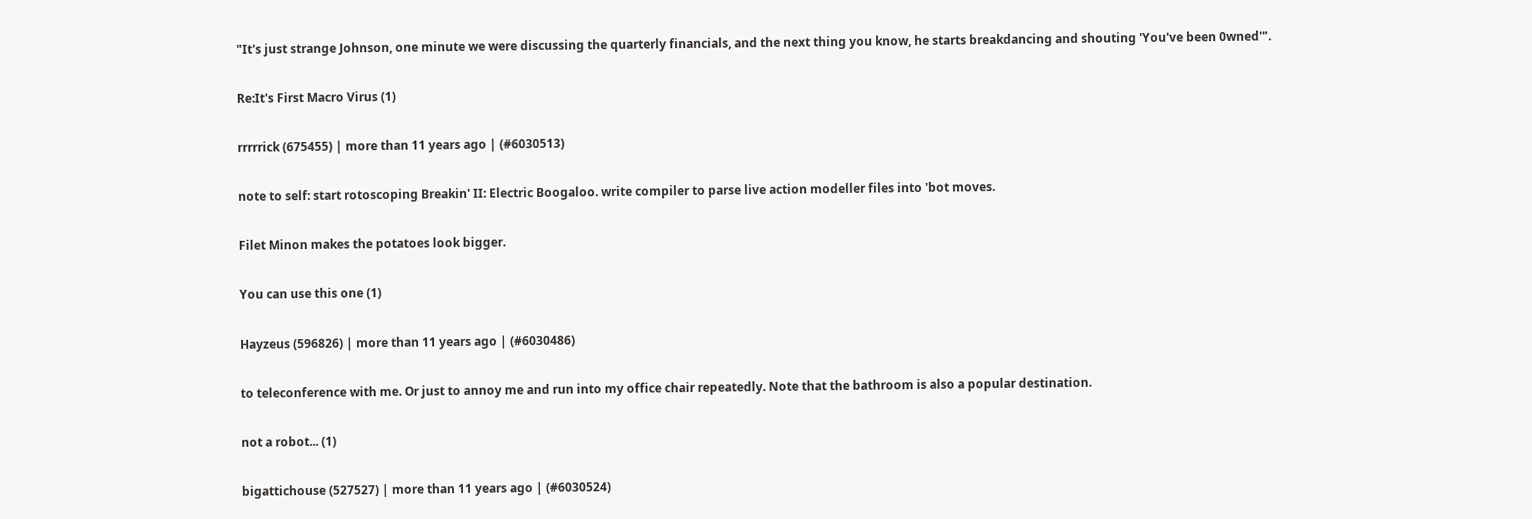"It's just strange Johnson, one minute we were discussing the quarterly financials, and the next thing you know, he starts breakdancing and shouting 'You've been 0wned'".

Re:It's First Macro Virus (1)

rrrrrick (675455) | more than 11 years ago | (#6030513)

note to self: start rotoscoping Breakin' II: Electric Boogaloo. write compiler to parse live action modeller files into 'bot moves.

Filet Minon makes the potatoes look bigger.

You can use this one (1)

Hayzeus (596826) | more than 11 years ago | (#6030486)

to teleconference with me. Or just to annoy me and run into my office chair repeatedly. Note that the bathroom is also a popular destination.

not a robot... (1)

bigattichouse (527527) | more than 11 years ago | (#6030524)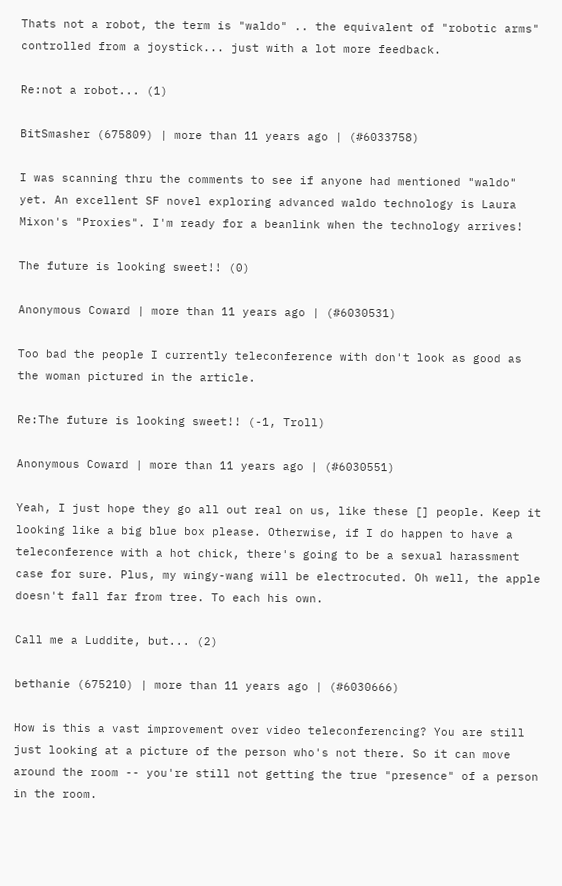Thats not a robot, the term is "waldo" .. the equivalent of "robotic arms" controlled from a joystick... just with a lot more feedback.

Re:not a robot... (1)

BitSmasher (675809) | more than 11 years ago | (#6033758)

I was scanning thru the comments to see if anyone had mentioned "waldo" yet. An excellent SF novel exploring advanced waldo technology is Laura Mixon's "Proxies". I'm ready for a beanlink when the technology arrives!

The future is looking sweet!! (0)

Anonymous Coward | more than 11 years ago | (#6030531)

Too bad the people I currently teleconference with don't look as good as the woman pictured in the article.

Re:The future is looking sweet!! (-1, Troll)

Anonymous Coward | more than 11 years ago | (#6030551)

Yeah, I just hope they go all out real on us, like these [] people. Keep it looking like a big blue box please. Otherwise, if I do happen to have a teleconference with a hot chick, there's going to be a sexual harassment case for sure. Plus, my wingy-wang will be electrocuted. Oh well, the apple doesn't fall far from tree. To each his own.

Call me a Luddite, but... (2)

bethanie (675210) | more than 11 years ago | (#6030666)

How is this a vast improvement over video teleconferencing? You are still just looking at a picture of the person who's not there. So it can move around the room -- you're still not getting the true "presence" of a person in the room.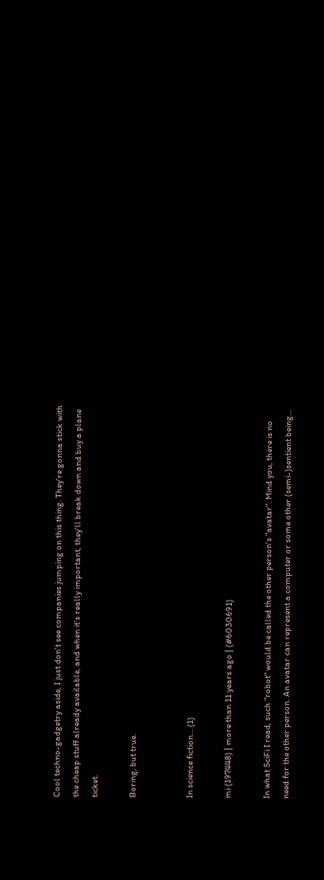Cool techno-gadgetry aside, I just don't see companies jumping on this thing. They're gonna stick with the cheap stuff already available, and when it's really important, they'll break down and buy a plane ticket.

Boring, but true.


In science fiction... (1)

mi (197448) | more than 11 years ago | (#6030691)

In what SciFi I read, such "robot" would be called the other person's "avatar". Mind you, there is no need for the other person. An avatar can represent a computer or some other (semi-)sentient being...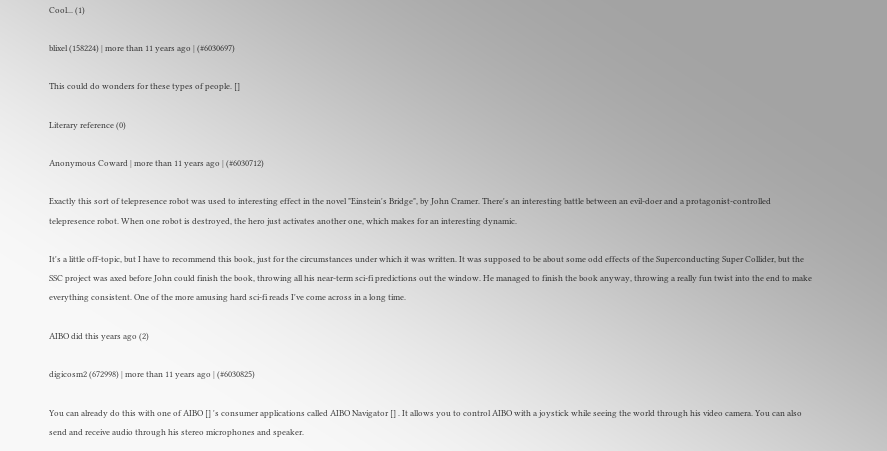Cool... (1)

blixel (158224) | more than 11 years ago | (#6030697)

This could do wonders for these types of people. []

Literary reference (0)

Anonymous Coward | more than 11 years ago | (#6030712)

Exactly this sort of telepresence robot was used to interesting effect in the novel "Einstein's Bridge", by John Cramer. There's an interesting battle between an evil-doer and a protagonist-controlled telepresence robot. When one robot is destroyed, the hero just activates another one, which makes for an interesting dynamic.

It's a little off-topic, but I have to recommend this book, just for the circumstances under which it was written. It was supposed to be about some odd effects of the Superconducting Super Collider, but the SSC project was axed before John could finish the book, throwing all his near-term sci-fi predictions out the window. He managed to finish the book anyway, throwing a really fun twist into the end to make everything consistent. One of the more amusing hard sci-fi reads I've come across in a long time.

AIBO did this years ago (2)

digicosm2 (672998) | more than 11 years ago | (#6030825)

You can already do this with one of AIBO [] 's consumer applications called AIBO Navigator [] . It allows you to control AIBO with a joystick while seeing the world through his video camera. You can also send and receive audio through his stereo microphones and speaker.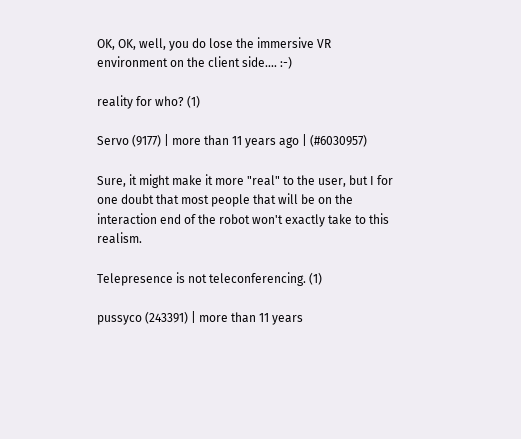OK, OK, well, you do lose the immersive VR environment on the client side.... :-)

reality for who? (1)

Servo (9177) | more than 11 years ago | (#6030957)

Sure, it might make it more "real" to the user, but I for one doubt that most people that will be on the interaction end of the robot won't exactly take to this realism.

Telepresence is not teleconferencing. (1)

pussyco (243391) | more than 11 years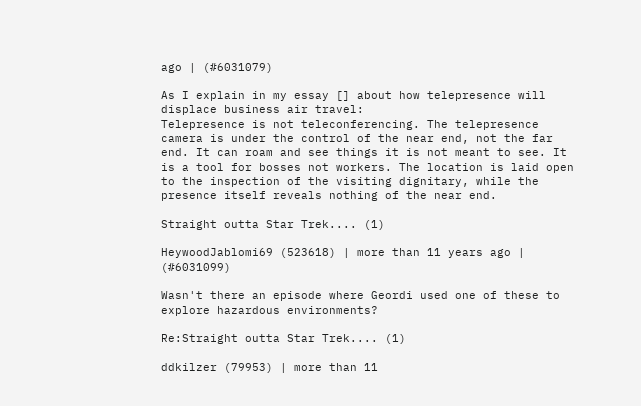ago | (#6031079)

As I explain in my essay [] about how telepresence will displace business air travel:
Telepresence is not teleconferencing. The telepresence camera is under the control of the near end, not the far end. It can roam and see things it is not meant to see. It is a tool for bosses not workers. The location is laid open to the inspection of the visiting dignitary, while the presence itself reveals nothing of the near end.

Straight outta Star Trek.... (1)

HeywoodJablomi69 (523618) | more than 11 years ago | (#6031099)

Wasn't there an episode where Geordi used one of these to explore hazardous environments?

Re:Straight outta Star Trek.... (1)

ddkilzer (79953) | more than 11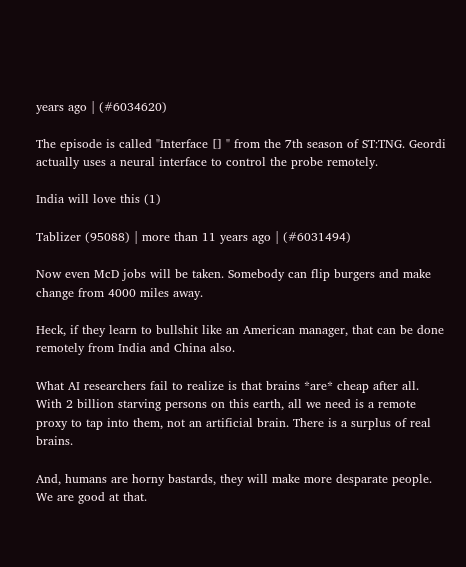years ago | (#6034620)

The episode is called "Interface [] " from the 7th season of ST:TNG. Geordi actually uses a neural interface to control the probe remotely.

India will love this (1)

Tablizer (95088) | more than 11 years ago | (#6031494)

Now even McD jobs will be taken. Somebody can flip burgers and make change from 4000 miles away.

Heck, if they learn to bullshit like an American manager, that can be done remotely from India and China also.

What AI researchers fail to realize is that brains *are* cheap after all. With 2 billion starving persons on this earth, all we need is a remote proxy to tap into them, not an artificial brain. There is a surplus of real brains.

And, humans are horny bastards, they will make more desparate people. We are good at that.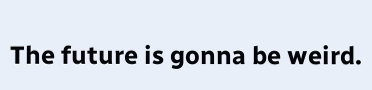The future is gonna be weird.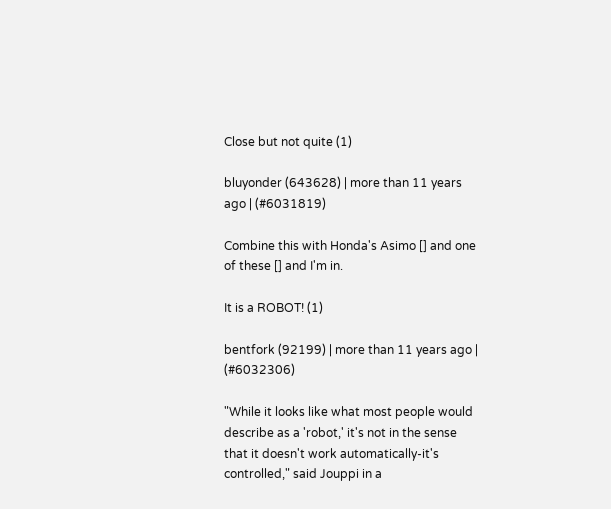Close but not quite (1)

bluyonder (643628) | more than 11 years ago | (#6031819)

Combine this with Honda's Asimo [] and one of these [] and I'm in.

It is a ROBOT! (1)

bentfork (92199) | more than 11 years ago | (#6032306)

"While it looks like what most people would describe as a 'robot,' it's not in the sense that it doesn't work automatically-it's controlled," said Jouppi in a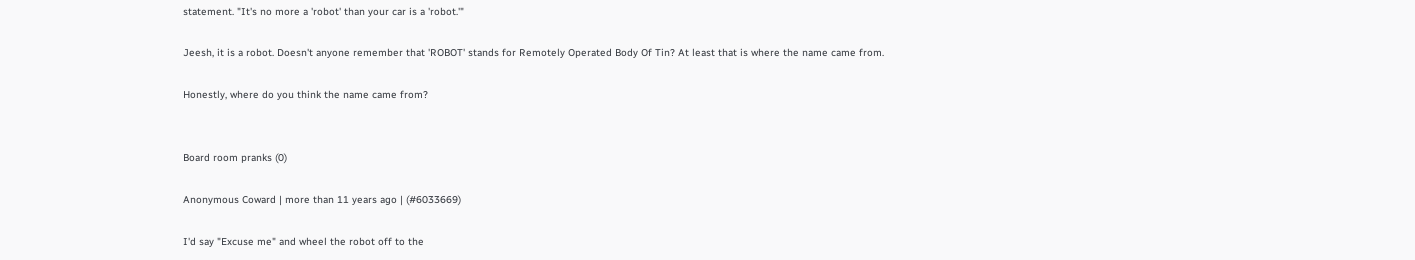statement. "It's no more a 'robot' than your car is a 'robot.'"

Jeesh, it is a robot. Doesn't anyone remember that 'ROBOT' stands for Remotely Operated Body Of Tin? At least that is where the name came from.

Honestly, where do you think the name came from?


Board room pranks (0)

Anonymous Coward | more than 11 years ago | (#6033669)

I'd say "Excuse me" and wheel the robot off to the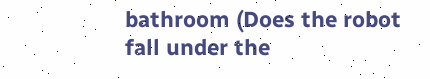bathroom (Does the robot fall under the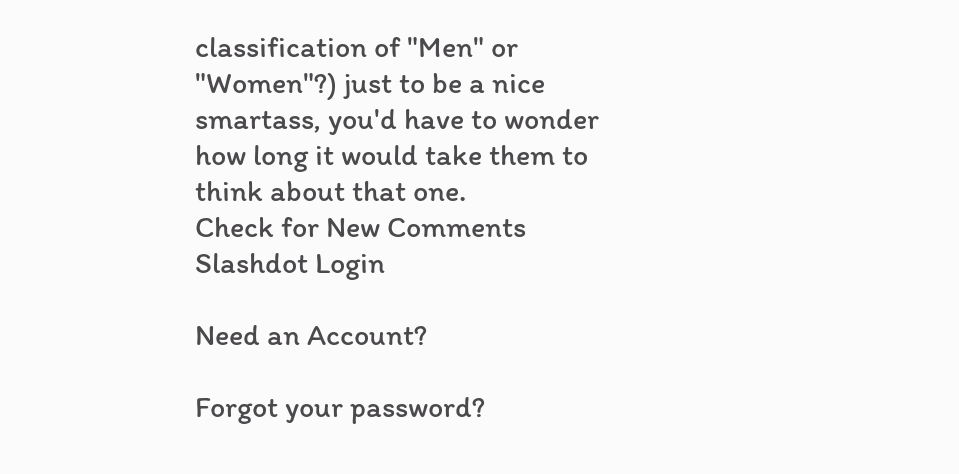classification of "Men" or "Women"?) just to be a nice smartass, you'd have to wonder how long it would take them to think about that one.
Check for New Comments
Slashdot Login

Need an Account?

Forgot your password?